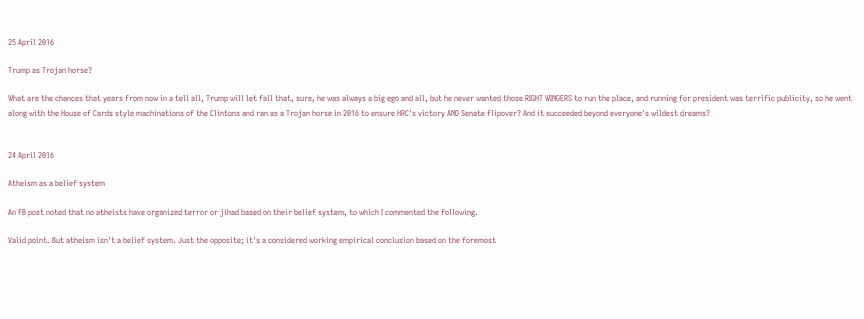25 April 2016

Trump as Trojan horse?

What are the chances that years from now in a tell all, Trump will let fall that, sure, he was always a big ego and all, but he never wanted those RIGHT WINGERS to run the place, and running for president was terrific publicity, so he went along with the House of Cards style machinations of the Clintons and ran as a Trojan horse in 2016 to ensure HRC's victory AND Senate flipover? And it succeeded beyond everyone's wildest dreams?


24 April 2016

Atheism as a belief system

An FB post noted that no atheists have organized terror or jihad based on their belief system, to which I commented the following.

Valid point. But atheism isn't a belief system. Just the opposite; it's a considered working empirical conclusion based on the foremost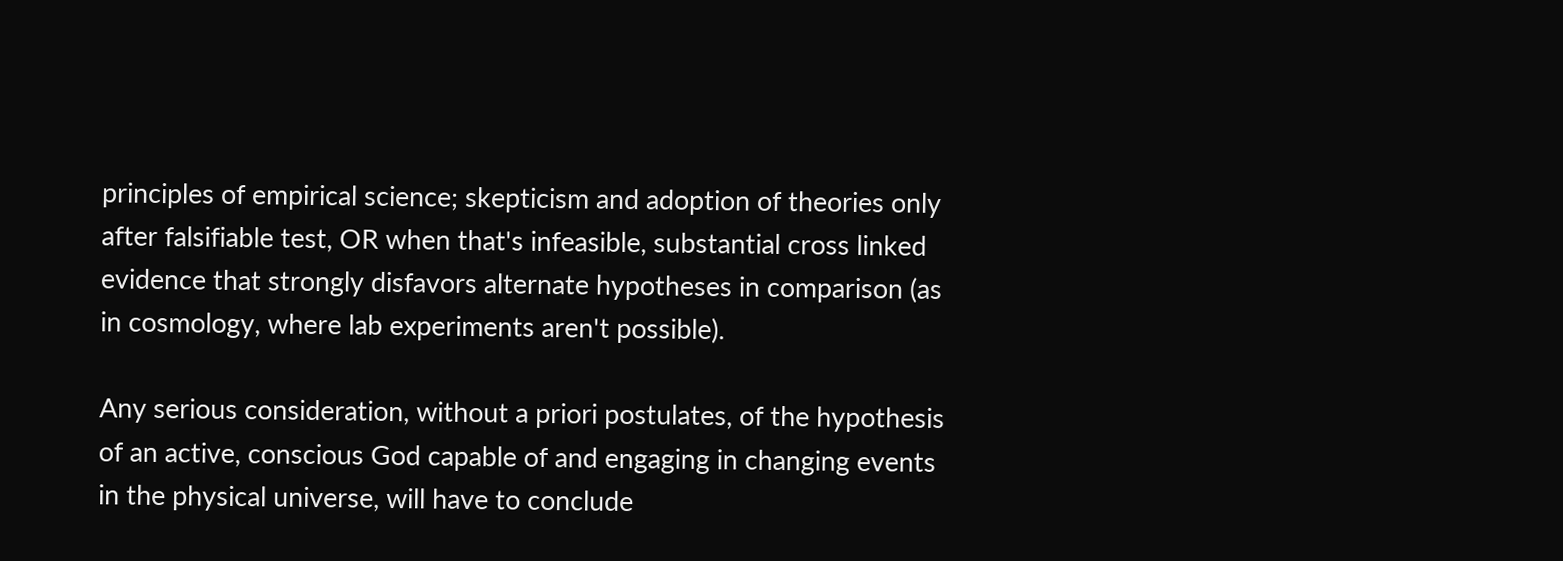principles of empirical science; skepticism and adoption of theories only after falsifiable test, OR when that's infeasible, substantial cross linked evidence that strongly disfavors alternate hypotheses in comparison (as in cosmology, where lab experiments aren't possible).

Any serious consideration, without a priori postulates, of the hypothesis of an active, conscious God capable of and engaging in changing events in the physical universe, will have to conclude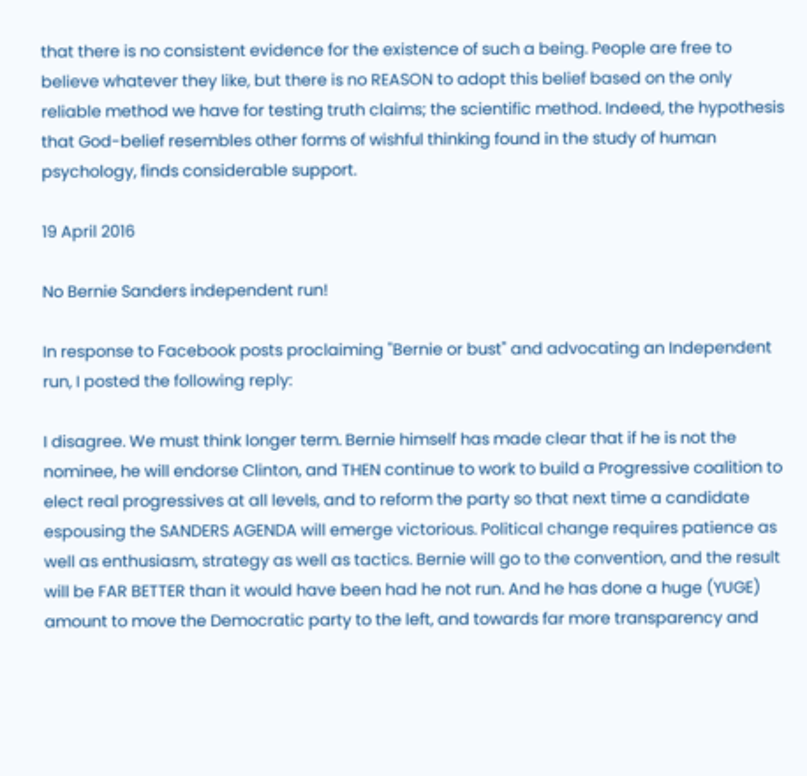that there is no consistent evidence for the existence of such a being. People are free to believe whatever they like, but there is no REASON to adopt this belief based on the only reliable method we have for testing truth claims; the scientific method. Indeed, the hypothesis that God-belief resembles other forms of wishful thinking found in the study of human psychology, finds considerable support.

19 April 2016

No Bernie Sanders independent run!

In response to Facebook posts proclaiming "Bernie or bust" and advocating an Independent run, I posted the following reply:

I disagree. We must think longer term. Bernie himself has made clear that if he is not the nominee, he will endorse Clinton, and THEN continue to work to build a Progressive coalition to elect real progressives at all levels, and to reform the party so that next time a candidate espousing the SANDERS AGENDA will emerge victorious. Political change requires patience as well as enthusiasm, strategy as well as tactics. Bernie will go to the convention, and the result will be FAR BETTER than it would have been had he not run. And he has done a huge (YUGE) amount to move the Democratic party to the left, and towards far more transparency and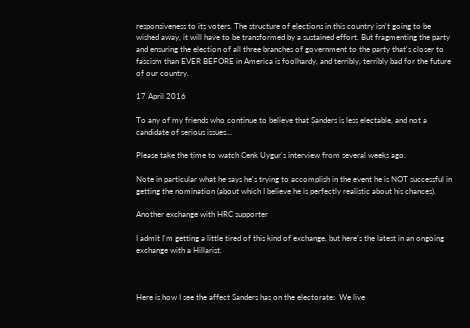responsiveness to its voters. The structure of elections in this country isn't going to be wished away, it will have to be transformed by a sustained effort. But fragmenting the party and ensuring the election of all three branches of government to the party that's closer to fascism than EVER BEFORE in America is foolhardy, and terribly, terribly bad for the future of our country.

17 April 2016

To any of my friends who continue to believe that Sanders is less electable, and not a candidate of serious issues...

Please take the time to watch Cenk Uygur's interview from several weeks ago.

Note in particular what he says he's trying to accomplish in the event he is NOT successful in getting the nomination (about which I believe he is perfectly realistic about his chances).

Another exchange with HRC supporter

I admit I'm getting a little tired of this kind of exchange, but here's the latest in an ongoing exchange with a Hillarist.



Here is how I see the affect Sanders has on the electorate:  We live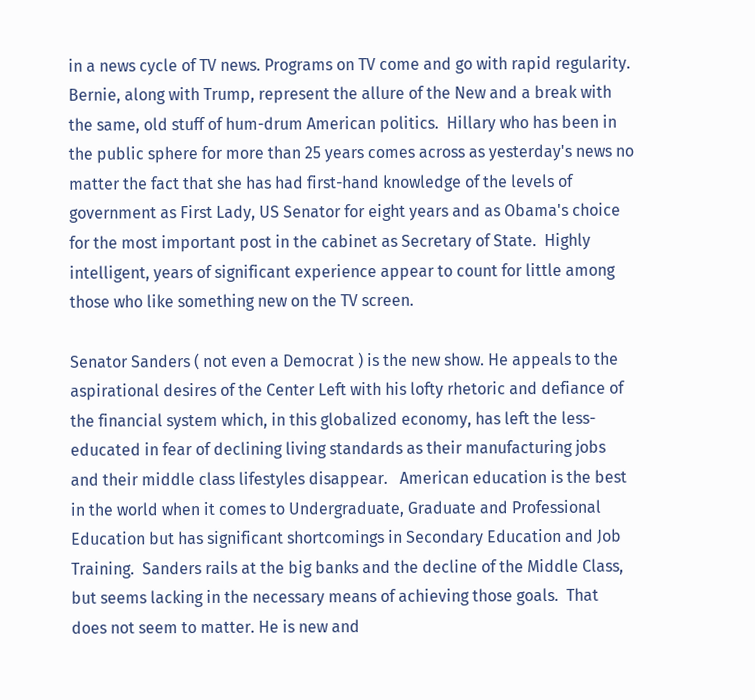in a news cycle of TV news. Programs on TV come and go with rapid regularity. Bernie, along with Trump, represent the allure of the New and a break with the same, old stuff of hum-drum American politics.  Hillary who has been in the public sphere for more than 25 years comes across as yesterday's news no matter the fact that she has had first-hand knowledge of the levels of government as First Lady, US Senator for eight years and as Obama's choice for the most important post in the cabinet as Secretary of State.  Highly intelligent, years of significant experience appear to count for little among those who like something new on the TV screen.

Senator Sanders ( not even a Democrat ) is the new show. He appeals to the aspirational desires of the Center Left with his lofty rhetoric and defiance of the financial system which, in this globalized economy, has left the less-educated in fear of declining living standards as their manufacturing jobs and their middle class lifestyles disappear.   American education is the best in the world when it comes to Undergraduate, Graduate and Professional Education but has significant shortcomings in Secondary Education and Job Training.  Sanders rails at the big banks and the decline of the Middle Class, but seems lacking in the necessary means of achieving those goals.  That does not seem to matter. He is new and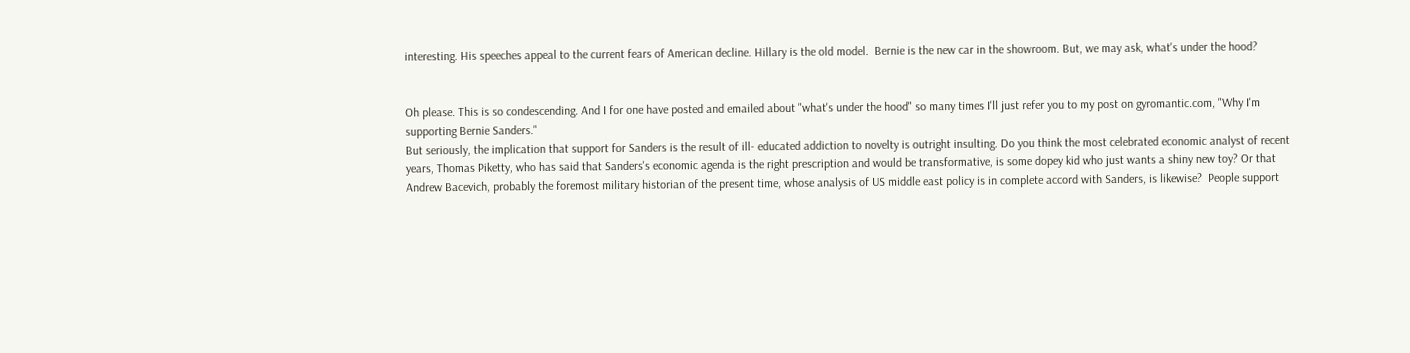interesting. His speeches appeal to the current fears of American decline. Hillary is the old model.  Bernie is the new car in the showroom. But, we may ask, what's under the hood?


Oh please. This is so condescending. And I for one have posted and emailed about "what's under the hood" so many times I'll just refer you to my post on gyromantic.com, "Why I'm supporting Bernie Sanders."
But seriously, the implication that support for Sanders is the result of ill- educated addiction to novelty is outright insulting. Do you think the most celebrated economic analyst of recent years, Thomas Piketty, who has said that Sanders's economic agenda is the right prescription and would be transformative, is some dopey kid who just wants a shiny new toy? Or that Andrew Bacevich, probably the foremost military historian of the present time, whose analysis of US middle east policy is in complete accord with Sanders, is likewise?  People support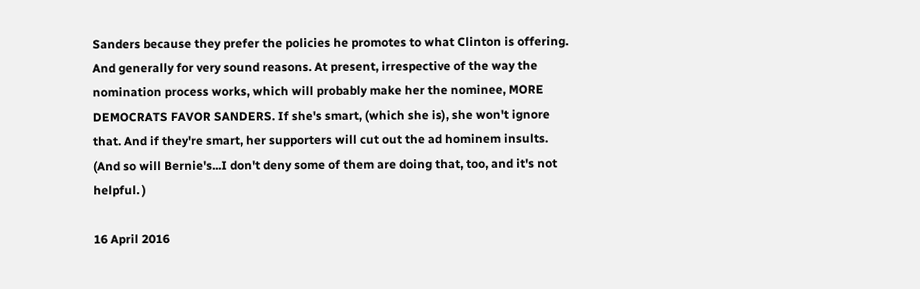Sanders because they prefer the policies he promotes to what Clinton is offering. And generally for very sound reasons. At present, irrespective of the way the nomination process works, which will probably make her the nominee, MORE DEMOCRATS FAVOR SANDERS. If she's smart, (which she is), she won't ignore that. And if they're smart, her supporters will cut out the ad hominem insults. (And so will Bernie's...I don't deny some of them are doing that, too, and it's not helpful. )

16 April 2016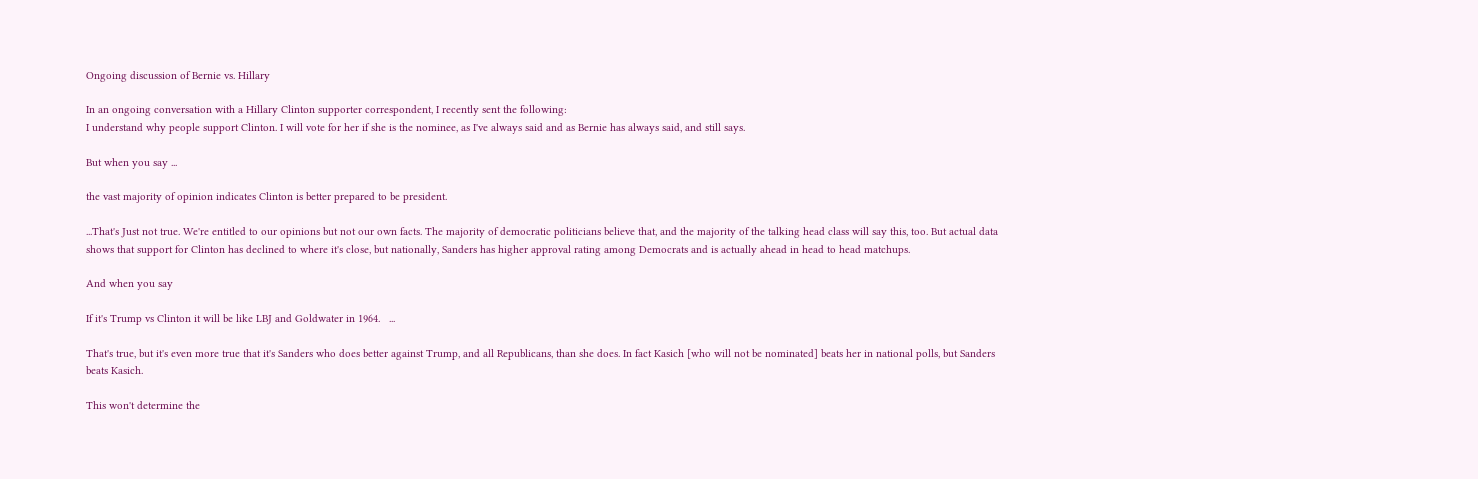Ongoing discussion of Bernie vs. Hillary

In an ongoing conversation with a Hillary Clinton supporter correspondent, I recently sent the following:
I understand why people support Clinton. I will vote for her if she is the nominee, as I've always said and as Bernie has always said, and still says.

But when you say ...

the vast majority of opinion indicates Clinton is better prepared to be president.

...That's Just not true. We're entitled to our opinions but not our own facts. The majority of democratic politicians believe that, and the majority of the talking head class will say this, too. But actual data shows that support for Clinton has declined to where it's close, but nationally, Sanders has higher approval rating among Democrats and is actually ahead in head to head matchups.

And when you say

If it's Trump vs Clinton it will be like LBJ and Goldwater in 1964.   ...

That's true, but it's even more true that it's Sanders who does better against Trump, and all Republicans, than she does. In fact Kasich [who will not be nominated] beats her in national polls, but Sanders beats Kasich.

This won't determine the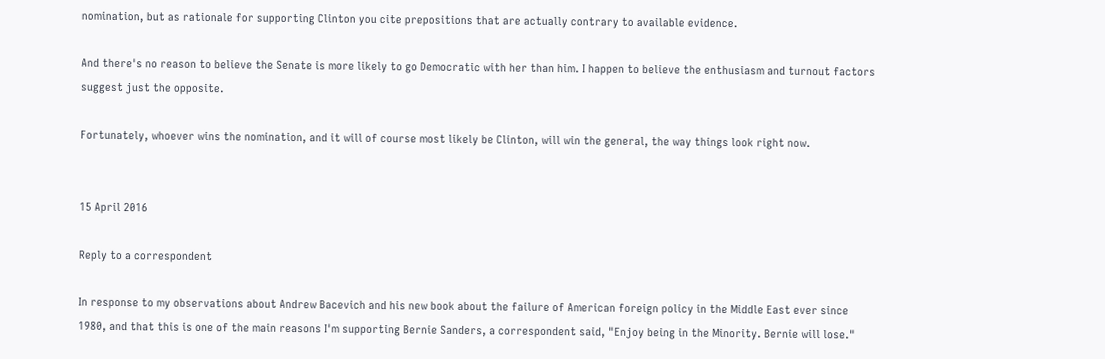nomination, but as rationale for supporting Clinton you cite prepositions that are actually contrary to available evidence.

And there's no reason to believe the Senate is more likely to go Democratic with her than him. I happen to believe the enthusiasm and turnout factors suggest just the opposite.

Fortunately, whoever wins the nomination, and it will of course most likely be Clinton, will win the general, the way things look right now.


15 April 2016

Reply to a correspondent

In response to my observations about Andrew Bacevich and his new book about the failure of American foreign policy in the Middle East ever since 1980, and that this is one of the main reasons I'm supporting Bernie Sanders, a correspondent said, "Enjoy being in the Minority. Bernie will lose."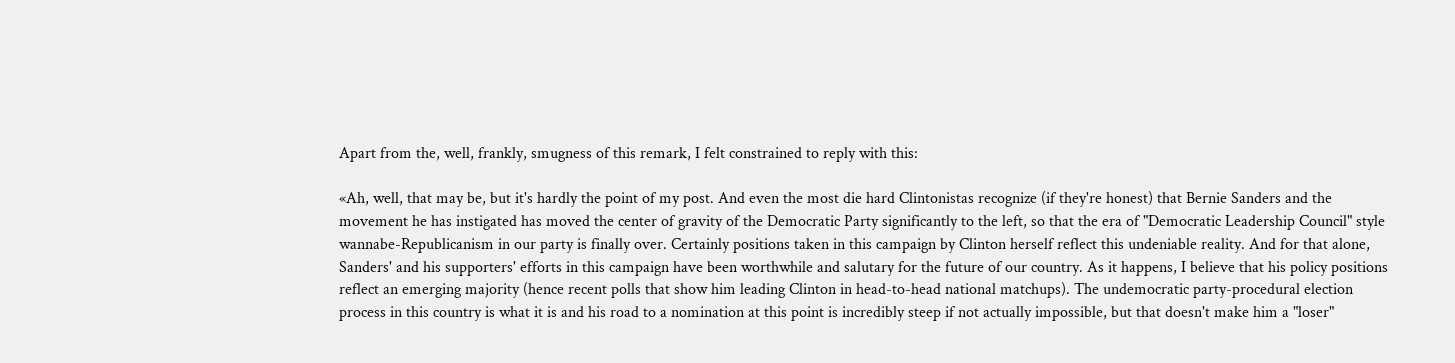Apart from the, well, frankly, smugness of this remark, I felt constrained to reply with this:

«Ah, well, that may be, but it's hardly the point of my post. And even the most die hard Clintonistas recognize (if they're honest) that Bernie Sanders and the movement he has instigated has moved the center of gravity of the Democratic Party significantly to the left, so that the era of "Democratic Leadership Council" style wannabe-Republicanism in our party is finally over. Certainly positions taken in this campaign by Clinton herself reflect this undeniable reality. And for that alone, Sanders' and his supporters' efforts in this campaign have been worthwhile and salutary for the future of our country. As it happens, I believe that his policy positions reflect an emerging majority (hence recent polls that show him leading Clinton in head-to-head national matchups). The undemocratic party-procedural election process in this country is what it is and his road to a nomination at this point is incredibly steep if not actually impossible, but that doesn't make him a "loser"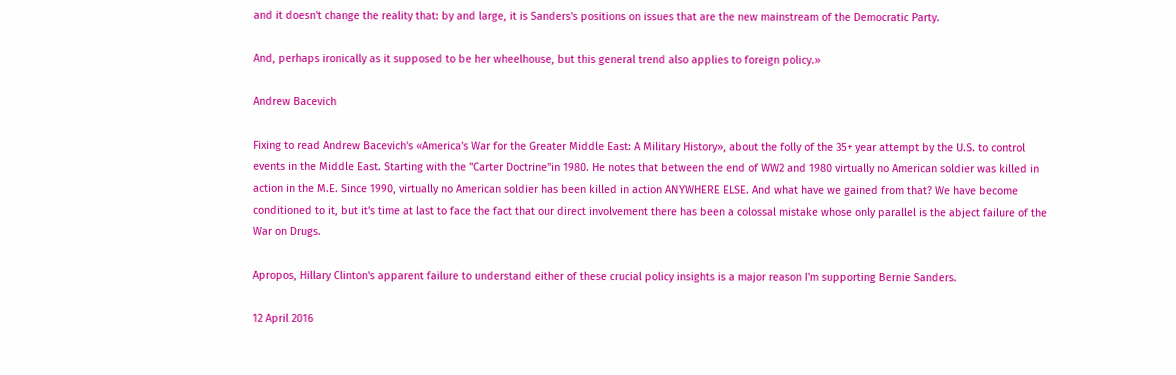and it doesn't change the reality that: by and large, it is Sanders's positions on issues that are the new mainstream of the Democratic Party.

And, perhaps ironically as it supposed to be her wheelhouse, but this general trend also applies to foreign policy.»

Andrew Bacevich

Fixing to read Andrew Bacevich's «America's War for the Greater Middle East: A Military History», about the folly of the 35+ year attempt by the U.S. to control events in the Middle East. Starting with the "Carter Doctrine"in 1980. He notes that between the end of WW2 and 1980 virtually no American soldier was killed in action in the M.E. Since 1990, virtually no American soldier has been killed in action ANYWHERE ELSE. And what have we gained from that? We have become conditioned to it, but it's time at last to face the fact that our direct involvement there has been a colossal mistake whose only parallel is the abject failure of the War on Drugs.

Apropos, Hillary Clinton's apparent failure to understand either of these crucial policy insights is a major reason I'm supporting Bernie Sanders.

12 April 2016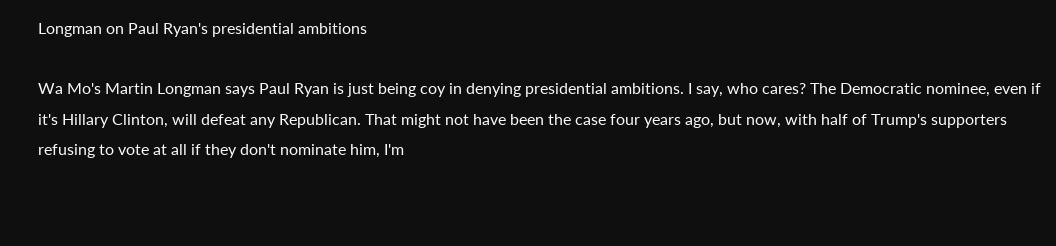Longman on Paul Ryan's presidential ambitions

Wa Mo's Martin Longman says Paul Ryan is just being coy in denying presidential ambitions. I say, who cares? The Democratic nominee, even if it's Hillary Clinton, will defeat any Republican. That might not have been the case four years ago, but now, with half of Trump's supporters refusing to vote at all if they don't nominate him, I'm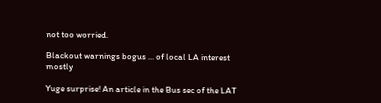not too worried.

Blackout warnings bogus ... of local LA interest mostly

Yuge surprise! An article in the Bus sec of the LAT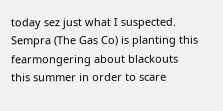today sez just what I suspected. Sempra (The Gas Co) is planting this fearmongering about blackouts this summer in order to scare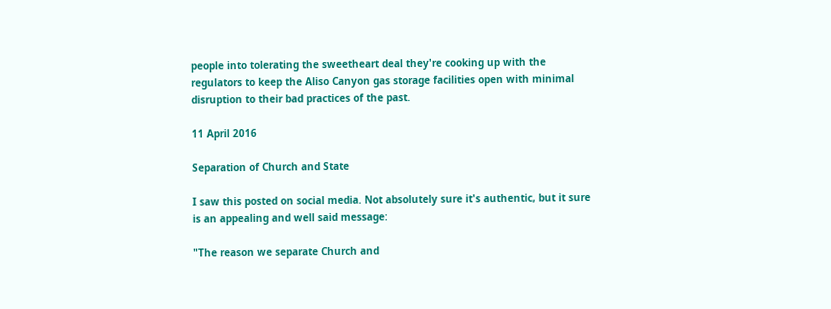people into tolerating the sweetheart deal they're cooking up with the regulators to keep the Aliso Canyon gas storage facilities open with minimal disruption to their bad practices of the past.

11 April 2016

Separation of Church and State

I saw this posted on social media. Not absolutely sure it's authentic, but it sure is an appealing and well said message:

"The reason we separate Church and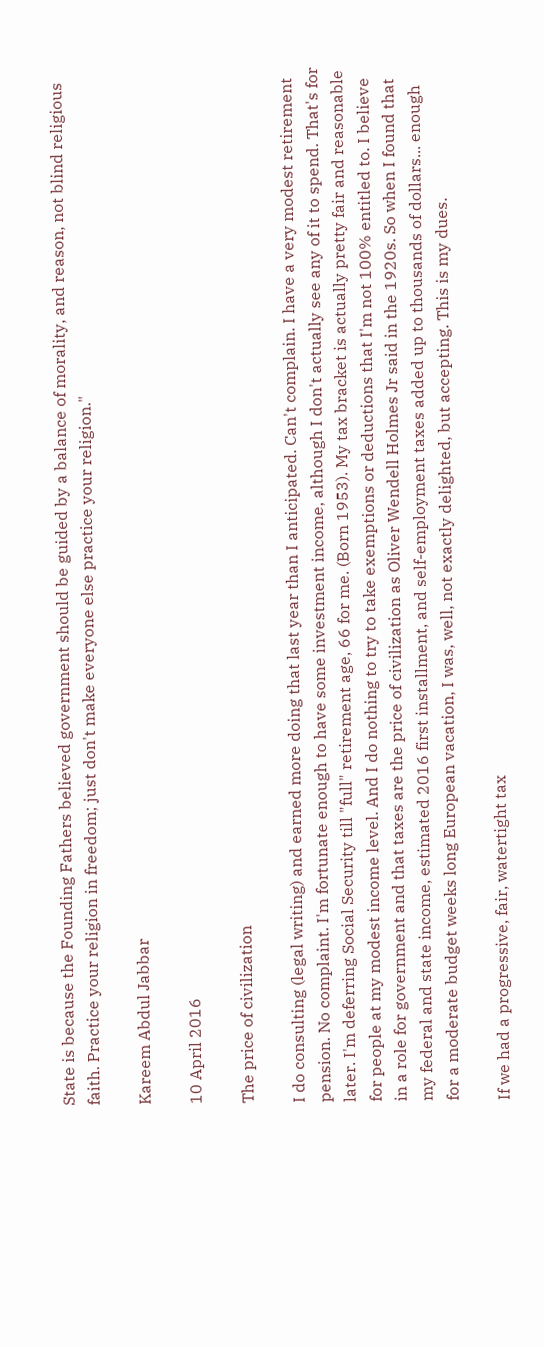State is because the Founding Fathers believed government should be guided by a balance of morality, and reason, not blind religious faith. Practice your religion in freedom; just don't make everyone else practice your religion."

Kareem Abdul Jabbar

10 April 2016

The price of civilization

I do consulting (legal writing) and earned more doing that last year than I anticipated. Can't complain. I have a very modest retirement pension. No complaint. I'm fortunate enough to have some investment income, although I don't actually see any of it to spend. That's for later. I'm deferring Social Security till "full" retirement age, 66 for me. (Born 1953). My tax bracket is actually pretty fair and reasonable for people at my modest income level. And I do nothing to try to take exemptions or deductions that I'm not 100% entitled to. I believe in a role for government and that taxes are the price of civilization as Oliver Wendell Holmes Jr said in the 1920s. So when I found that my federal and state income, estimated 2016 first installment, and self-employment taxes added up to thousands of dollars... enough for a moderate budget weeks long European vacation, I was, well, not exactly delighted, but accepting. This is my dues.

If we had a progressive, fair, watertight tax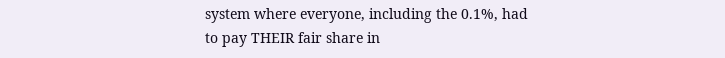system where everyone, including the 0.1%, had to pay THEIR fair share in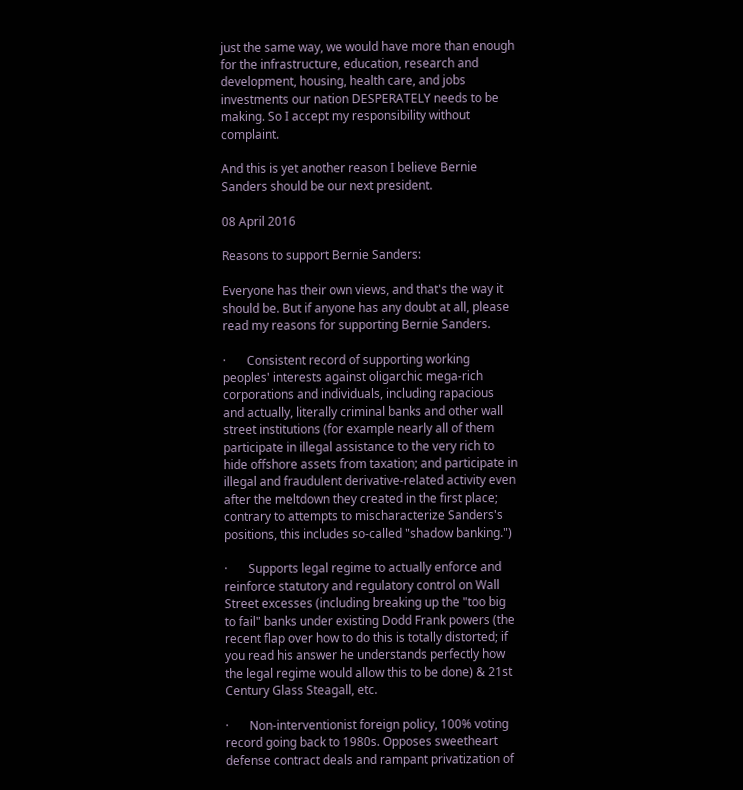just the same way, we would have more than enough for the infrastructure, education, research and development, housing, health care, and jobs investments our nation DESPERATELY needs to be making. So I accept my responsibility without complaint.

And this is yet another reason I believe Bernie Sanders should be our next president.

08 April 2016

Reasons to support Bernie Sanders:

Everyone has their own views, and that's the way it should be. But if anyone has any doubt at all, please read my reasons for supporting Bernie Sanders.

·       Consistent record of supporting working peoples' interests against oligarchic mega-rich corporations and individuals, including rapacious and actually, literally criminal banks and other wall street institutions (for example nearly all of them participate in illegal assistance to the very rich to hide offshore assets from taxation; and participate in illegal and fraudulent derivative-related activity even after the meltdown they created in the first place; contrary to attempts to mischaracterize Sanders's positions, this includes so-called "shadow banking.")

·       Supports legal regime to actually enforce and reinforce statutory and regulatory control on Wall Street excesses (including breaking up the "too big to fail" banks under existing Dodd Frank powers (the recent flap over how to do this is totally distorted; if you read his answer he understands perfectly how the legal regime would allow this to be done) & 21st Century Glass Steagall, etc.

·       Non-interventionist foreign policy, 100% voting record going back to 1980s. Opposes sweetheart defense contract deals and rampant privatization of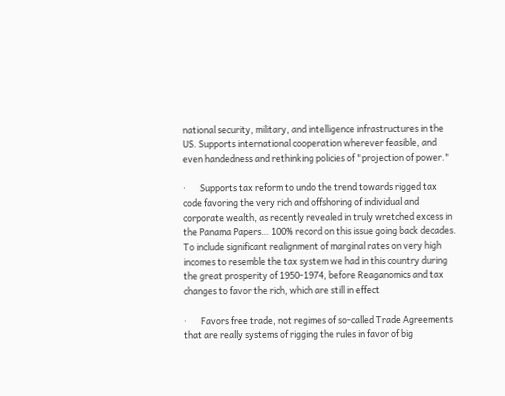national security, military, and intelligence infrastructures in the US. Supports international cooperation wherever feasible, and even handedness and rethinking policies of "projection of power."

·       Supports tax reform to undo the trend towards rigged tax code favoring the very rich and offshoring of individual and corporate wealth, as recently revealed in truly wretched excess in the Panama Papers… 100% record on this issue going back decades. To include significant realignment of marginal rates on very high incomes to resemble the tax system we had in this country during the great prosperity of 1950-1974, before Reaganomics and tax changes to favor the rich, which are still in effect

·       Favors free trade, not regimes of so-called Trade Agreements that are really systems of rigging the rules in favor of big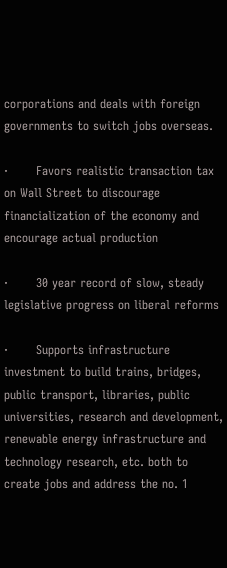corporations and deals with foreign governments to switch jobs overseas.

·       Favors realistic transaction tax on Wall Street to discourage financialization of the economy and encourage actual production

·       30 year record of slow, steady legislative progress on liberal reforms

·       Supports infrastructure investment to build trains, bridges, public transport, libraries, public universities, research and development, renewable energy infrastructure and technology research, etc. both to create jobs and address the no. 1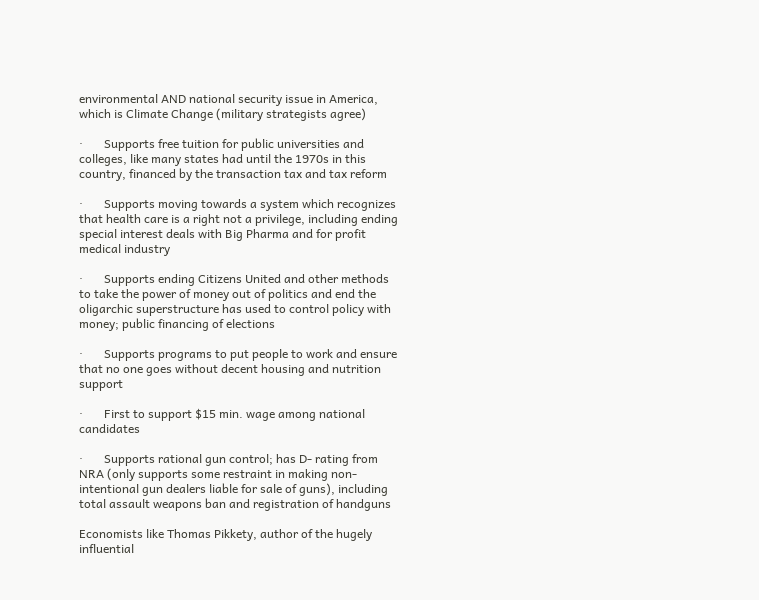environmental AND national security issue in America, which is Climate Change (military strategists agree)

·       Supports free tuition for public universities and colleges, like many states had until the 1970s in this country, financed by the transaction tax and tax reform

·       Supports moving towards a system which recognizes that health care is a right not a privilege, including ending special interest deals with Big Pharma and for profit medical industry

·       Supports ending Citizens United and other methods to take the power of money out of politics and end the oligarchic superstructure has used to control policy with money; public financing of elections

·       Supports programs to put people to work and ensure that no one goes without decent housing and nutrition support

·       First to support $15 min. wage among national candidates

·       Supports rational gun control; has D- rating from NRA (only supports some restraint in making non-intentional gun dealers liable for sale of guns), including total assault weapons ban and registration of handguns

Economists like Thomas Pikkety, author of the hugely influential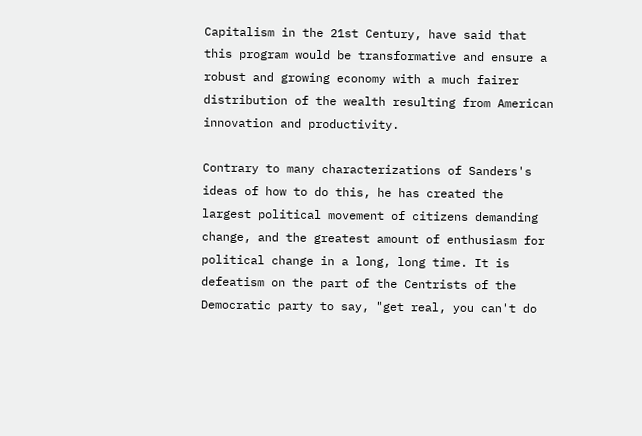Capitalism in the 21st Century, have said that this program would be transformative and ensure a robust and growing economy with a much fairer distribution of the wealth resulting from American innovation and productivity.

Contrary to many characterizations of Sanders's ideas of how to do this, he has created the largest political movement of citizens demanding change, and the greatest amount of enthusiasm for political change in a long, long time. It is defeatism on the part of the Centrists of the Democratic party to say, "get real, you can't do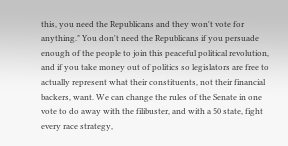this, you need the Republicans and they won't vote for anything." You don't need the Republicans if you persuade enough of the people to join this peaceful political revolution, and if you take money out of politics so legislators are free to actually represent what their constituents, not their financial backers, want. We can change the rules of the Senate in one vote to do away with the filibuster, and with a 50 state, fight every race strategy,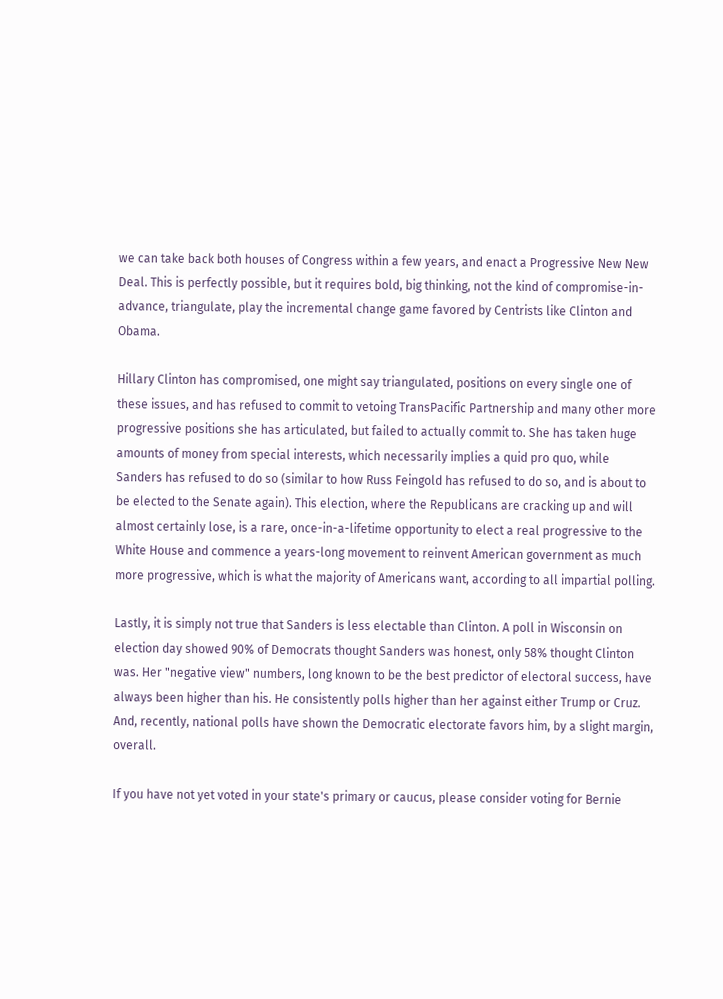we can take back both houses of Congress within a few years, and enact a Progressive New New Deal. This is perfectly possible, but it requires bold, big thinking, not the kind of compromise-in-advance, triangulate, play the incremental change game favored by Centrists like Clinton and Obama.

Hillary Clinton has compromised, one might say triangulated, positions on every single one of these issues, and has refused to commit to vetoing TransPacific Partnership and many other more progressive positions she has articulated, but failed to actually commit to. She has taken huge amounts of money from special interests, which necessarily implies a quid pro quo, while Sanders has refused to do so (similar to how Russ Feingold has refused to do so, and is about to be elected to the Senate again). This election, where the Republicans are cracking up and will almost certainly lose, is a rare, once-in-a-lifetime opportunity to elect a real progressive to the White House and commence a years-long movement to reinvent American government as much more progressive, which is what the majority of Americans want, according to all impartial polling.

Lastly, it is simply not true that Sanders is less electable than Clinton. A poll in Wisconsin on election day showed 90% of Democrats thought Sanders was honest, only 58% thought Clinton was. Her "negative view" numbers, long known to be the best predictor of electoral success, have always been higher than his. He consistently polls higher than her against either Trump or Cruz. And, recently, national polls have shown the Democratic electorate favors him, by a slight margin, overall.

If you have not yet voted in your state's primary or caucus, please consider voting for Bernie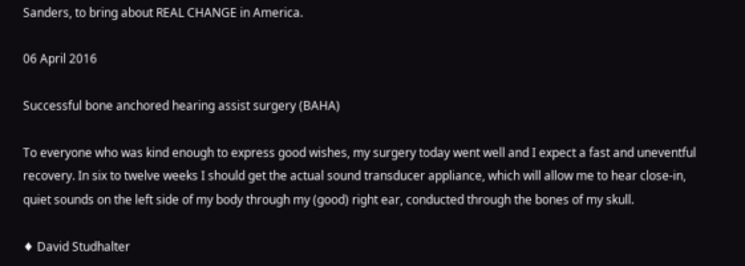Sanders, to bring about REAL CHANGE in America.

06 April 2016

Successful bone anchored hearing assist surgery (BAHA)

To everyone who was kind enough to express good wishes, my surgery today went well and I expect a fast and uneventful recovery. In six to twelve weeks I should get the actual sound transducer appliance, which will allow me to hear close-in, quiet sounds on the left side of my body through my (good) right ear, conducted through the bones of my skull.

♦ David Studhalter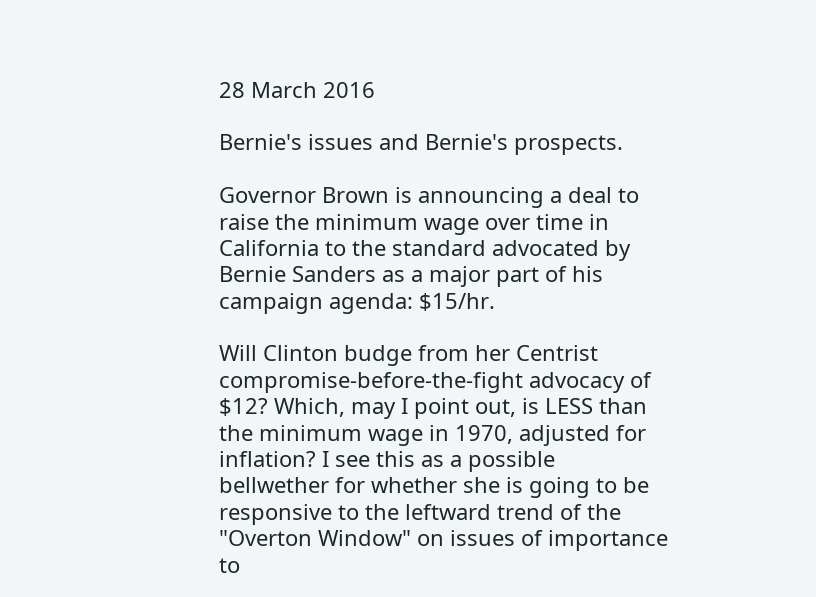28 March 2016

Bernie's issues and Bernie's prospects.

Governor Brown is announcing a deal to raise the minimum wage over time in California to the standard advocated by Bernie Sanders as a major part of his campaign agenda: $15/hr.

Will Clinton budge from her Centrist compromise-before-the-fight advocacy of $12? Which, may I point out, is LESS than the minimum wage in 1970, adjusted for inflation? I see this as a possible bellwether for whether she is going to be responsive to the leftward trend of the "Overton Window" on issues of importance to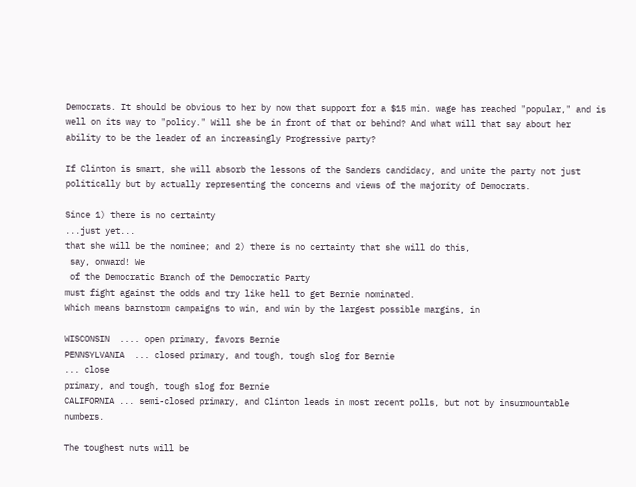Democrats. It should be obvious to her by now that support for a $15 min. wage has reached "popular," and is well on its way to "policy." Will she be in front of that or behind? And what will that say about her ability to be the leader of an increasingly Progressive party?

If Clinton is smart, she will absorb the lessons of the Sanders candidacy, and unite the party not just politically but by actually representing the concerns and views of the majority of Democrats.

Since 1) there is no certainty
...just yet...
that she will be the nominee; and 2) there is no certainty that she will do this,
 say, onward! We
 of the Democratic Branch of the Democratic Party
must fight against the odds and try like hell to get Bernie nominated.
Which means barnstorm campaigns to win, and win by the largest possible margins, in

WISCONSIN  .... open primary, favors Bernie
PENNSYLVANIA  ... closed primary, and tough, tough slog for Bernie
... close
primary, and tough, tough slog for Bernie
CALIFORNIA ... semi-closed primary, and Clinton leads in most recent polls, but not by insurmountable numbers.

The toughest nuts will be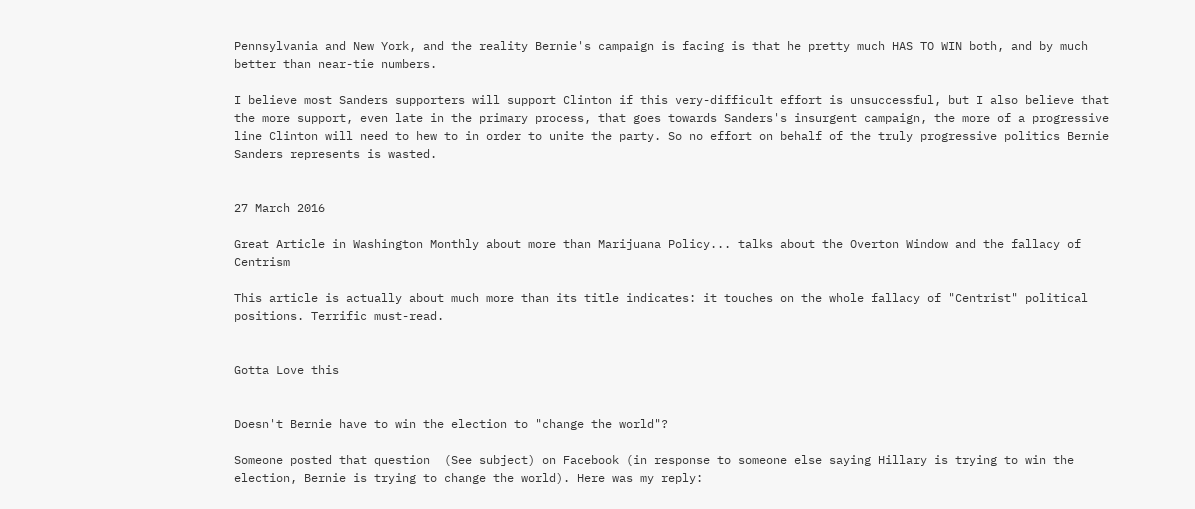Pennsylvania and New York, and the reality Bernie's campaign is facing is that he pretty much HAS TO WIN both, and by much better than near-tie numbers.

I believe most Sanders supporters will support Clinton if this very-difficult effort is unsuccessful, but I also believe that the more support, even late in the primary process, that goes towards Sanders's insurgent campaign, the more of a progressive line Clinton will need to hew to in order to unite the party. So no effort on behalf of the truly progressive politics Bernie Sanders represents is wasted.


27 March 2016

Great Article in Washington Monthly about more than Marijuana Policy... talks about the Overton Window and the fallacy of Centrism

This article is actually about much more than its title indicates: it touches on the whole fallacy of "Centrist" political positions. Terrific must-read.


Gotta Love this


Doesn't Bernie have to win the election to "change the world"?

Someone posted that question  (See subject) on Facebook (in response to someone else saying Hillary is trying to win the election, Bernie is trying to change the world). Here was my reply: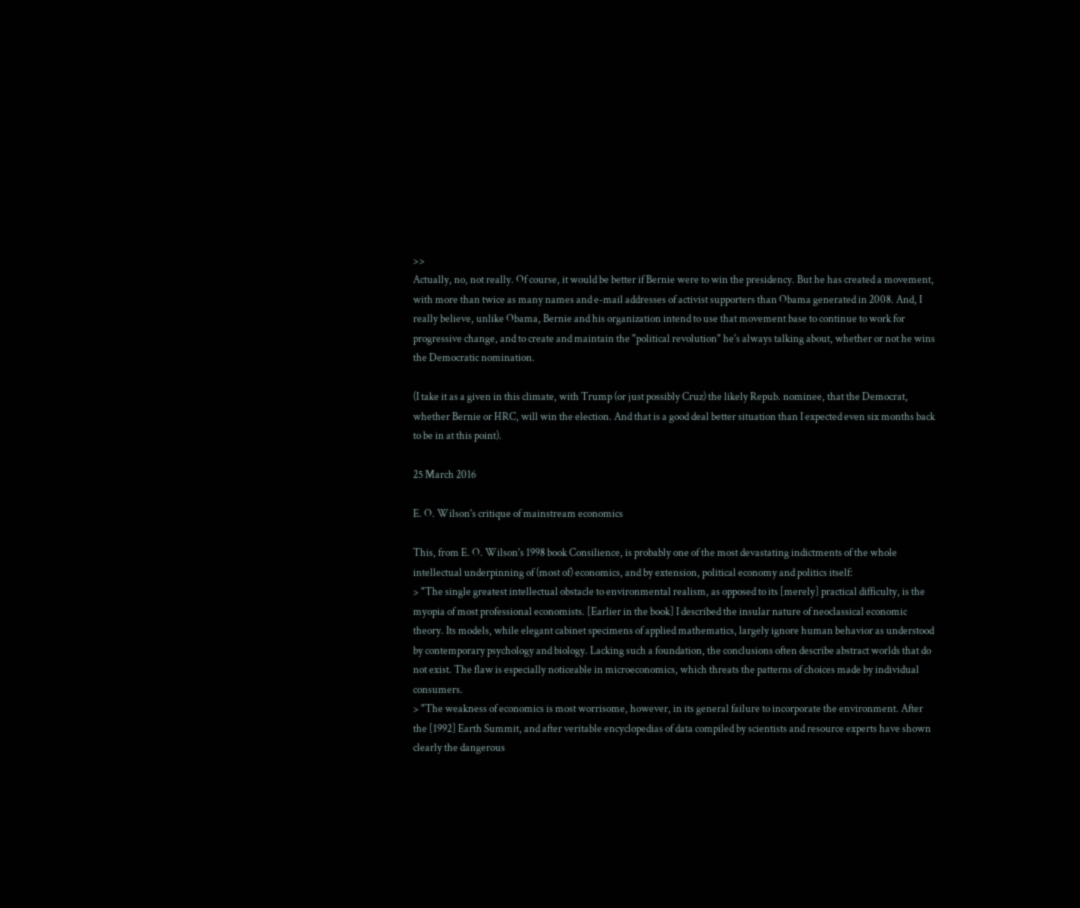>>
Actually, no, not really. Of course, it would be better if Bernie were to win the presidency. But he has created a movement, with more than twice as many names and e-mail addresses of activist supporters than Obama generated in 2008. And, I really believe, unlike Obama, Bernie and his organization intend to use that movement base to continue to work for progressive change, and to create and maintain the "political revolution" he's always talking about, whether or not he wins the Democratic nomination.

(I take it as a given in this climate, with Trump (or just possibly Cruz) the likely Repub. nominee, that the Democrat, whether Bernie or HRC, will win the election. And that is a good deal better situation than I expected even six months back to be in at this point).

25 March 2016

E. O. Wilson's critique of mainstream economics

This, from E. O. Wilson's 1998 book Consilience, is probably one of the most devastating indictments of the whole intellectual underpinning of (most of) economics, and by extension, political economy and politics itself:
> "The single greatest intellectual obstacle to environmental realism, as opposed to its [merely] practical difficulty, is the myopia of most professional economists. [Earlier in the book] I described the insular nature of neoclassical economic theory. Its models, while elegant cabinet specimens of applied mathematics, largely ignore human behavior as understood by contemporary psychology and biology. Lacking such a foundation, the conclusions often describe abstract worlds that do not exist. The flaw is especially noticeable in microeconomics, which threats the patterns of choices made by individual consumers.
> "The weakness of economics is most worrisome, however, in its general failure to incorporate the environment. After the [1992] Earth Summit, and after veritable encyclopedias of data compiled by scientists and resource experts have shown clearly the dangerous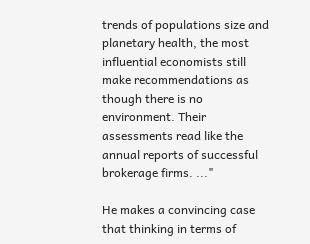trends of populations size and planetary health, the most influential economists still make recommendations as though there is no environment. Their assessments read like the annual reports of successful brokerage firms. ..."

He makes a convincing case that thinking in terms of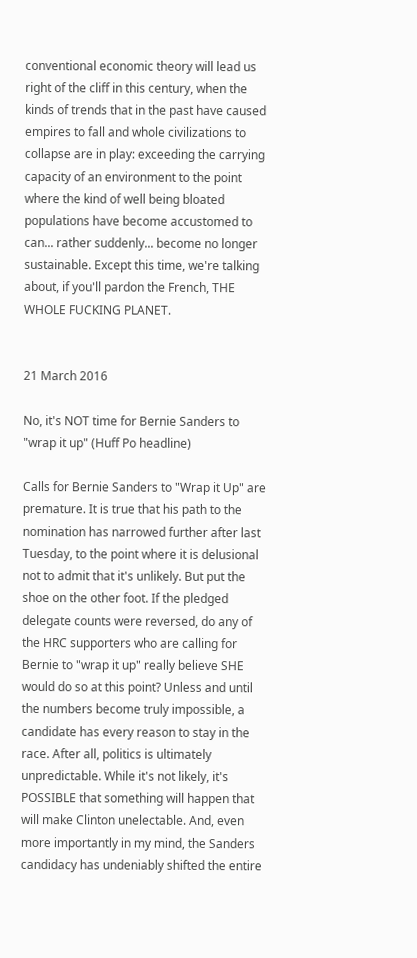conventional economic theory will lead us right of the cliff in this century, when the kinds of trends that in the past have caused empires to fall and whole civilizations to collapse are in play: exceeding the carrying capacity of an environment to the point where the kind of well being bloated populations have become accustomed to can... rather suddenly... become no longer sustainable. Except this time, we're talking about, if you'll pardon the French, THE WHOLE FUCKING PLANET.


21 March 2016

No, it's NOT time for Bernie Sanders to "wrap it up" (Huff Po headline)

Calls for Bernie Sanders to "Wrap it Up" are premature. It is true that his path to the nomination has narrowed further after last Tuesday, to the point where it is delusional not to admit that it's unlikely. But put the shoe on the other foot. If the pledged delegate counts were reversed, do any of the HRC supporters who are calling for Bernie to "wrap it up" really believe SHE would do so at this point? Unless and until the numbers become truly impossible, a candidate has every reason to stay in the race. After all, politics is ultimately unpredictable. While it's not likely, it's POSSIBLE that something will happen that will make Clinton unelectable. And, even more importantly in my mind, the Sanders candidacy has undeniably shifted the entire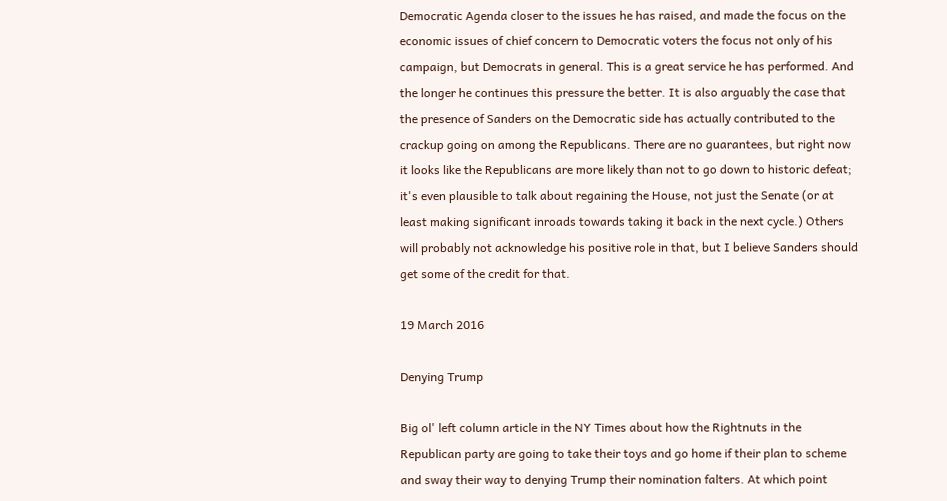Democratic Agenda closer to the issues he has raised, and made the focus on the economic issues of chief concern to Democratic voters the focus not only of his campaign, but Democrats in general. This is a great service he has performed. And the longer he continues this pressure the better. It is also arguably the case that the presence of Sanders on the Democratic side has actually contributed to the crackup going on among the Republicans. There are no guarantees, but right now it looks like the Republicans are more likely than not to go down to historic defeat; it's even plausible to talk about regaining the House, not just the Senate (or at least making significant inroads towards taking it back in the next cycle.) Others will probably not acknowledge his positive role in that, but I believe Sanders should get some of the credit for that.

19 March 2016

Denying Trump

Big ol' left column article in the NY Times about how the Rightnuts in the Republican party are going to take their toys and go home if their plan to scheme and sway their way to denying Trump their nomination falters. At which point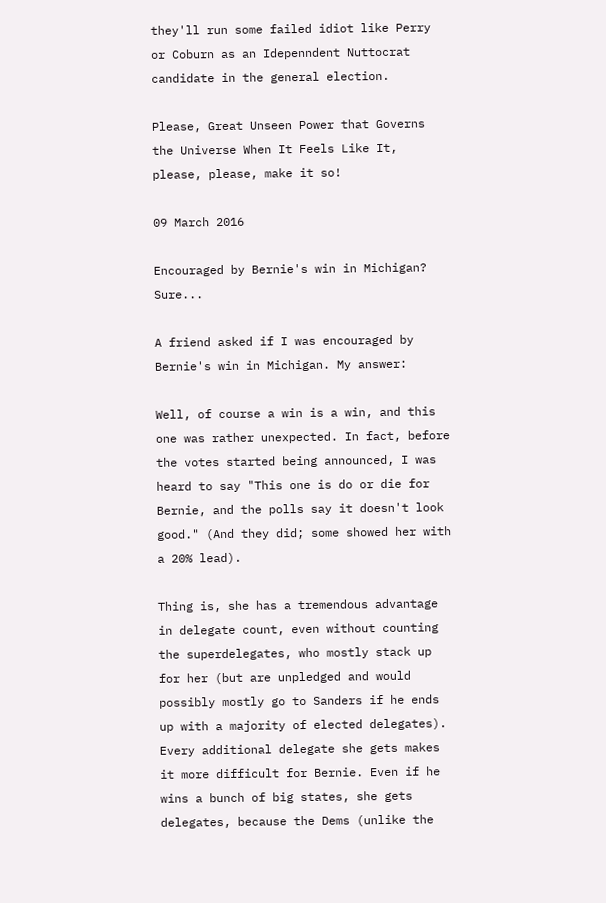they'll run some failed idiot like Perry or Coburn as an Idepenndent Nuttocrat candidate in the general election.

Please, Great Unseen Power that Governs the Universe When It Feels Like It, please, please, make it so!

09 March 2016

Encouraged by Bernie's win in Michigan? Sure...

A friend asked if I was encouraged by Bernie's win in Michigan. My answer:

Well, of course a win is a win, and this one was rather unexpected. In fact, before the votes started being announced, I was heard to say "This one is do or die for Bernie, and the polls say it doesn't look good." (And they did; some showed her with a 20% lead).

Thing is, she has a tremendous advantage in delegate count, even without counting the superdelegates, who mostly stack up for her (but are unpledged and would possibly mostly go to Sanders if he ends up with a majority of elected delegates). Every additional delegate she gets makes it more difficult for Bernie. Even if he wins a bunch of big states, she gets delegates, because the Dems (unlike the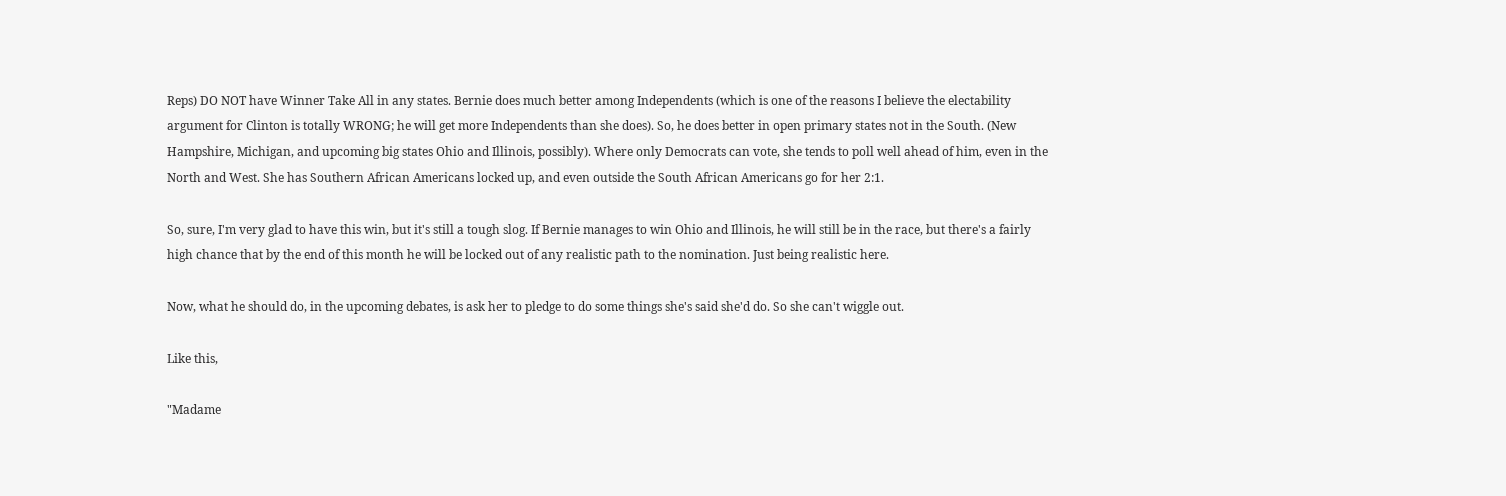Reps) DO NOT have Winner Take All in any states. Bernie does much better among Independents (which is one of the reasons I believe the electability argument for Clinton is totally WRONG; he will get more Independents than she does). So, he does better in open primary states not in the South. (New Hampshire, Michigan, and upcoming big states Ohio and Illinois, possibly). Where only Democrats can vote, she tends to poll well ahead of him, even in the North and West. She has Southern African Americans locked up, and even outside the South African Americans go for her 2:1.

So, sure, I'm very glad to have this win, but it's still a tough slog. If Bernie manages to win Ohio and Illinois, he will still be in the race, but there's a fairly high chance that by the end of this month he will be locked out of any realistic path to the nomination. Just being realistic here.

Now, what he should do, in the upcoming debates, is ask her to pledge to do some things she's said she'd do. So she can't wiggle out.

Like this,

"Madame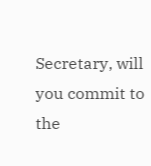Secretary, will you commit to the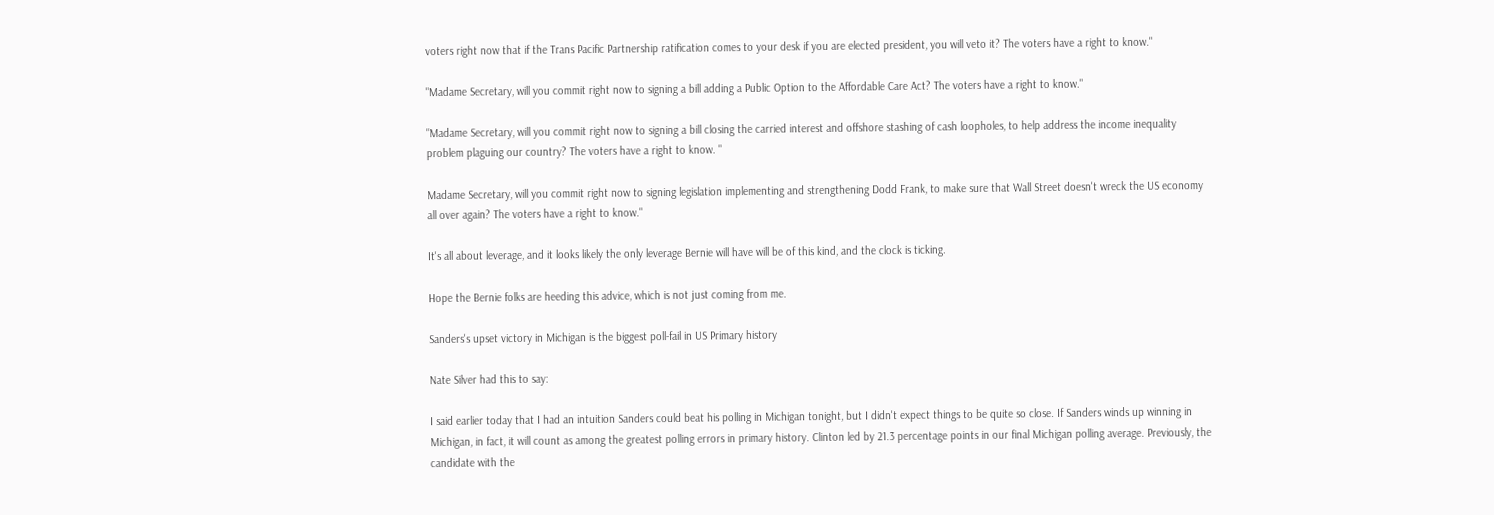voters right now that if the Trans Pacific Partnership ratification comes to your desk if you are elected president, you will veto it? The voters have a right to know."

"Madame Secretary, will you commit right now to signing a bill adding a Public Option to the Affordable Care Act? The voters have a right to know."

"Madame Secretary, will you commit right now to signing a bill closing the carried interest and offshore stashing of cash loopholes, to help address the income inequality problem plaguing our country? The voters have a right to know. "

Madame Secretary, will you commit right now to signing legislation implementing and strengthening Dodd Frank, to make sure that Wall Street doesn't wreck the US economy all over again? The voters have a right to know."

It's all about leverage, and it looks likely the only leverage Bernie will have will be of this kind, and the clock is ticking.

Hope the Bernie folks are heeding this advice, which is not just coming from me.

Sanders's upset victory in Michigan is the biggest poll-fail in US Primary history

Nate Silver had this to say:

I said earlier today that I had an intuition Sanders could beat his polling in Michigan tonight, but I didn't expect things to be quite so close. If Sanders winds up winning in Michigan, in fact, it will count as among the greatest polling errors in primary history. Clinton led by 21.3 percentage points in our final Michigan polling average. Previously, the candidate with the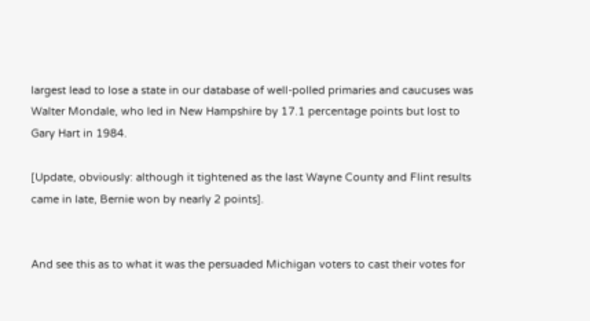largest lead to lose a state in our database of well-polled primaries and caucuses was Walter Mondale, who led in New Hampshire by 17.1 percentage points but lost to Gary Hart in 1984.

[Update, obviously: although it tightened as the last Wayne County and Flint results came in late, Bernie won by nearly 2 points].


And see this as to what it was the persuaded Michigan voters to cast their votes for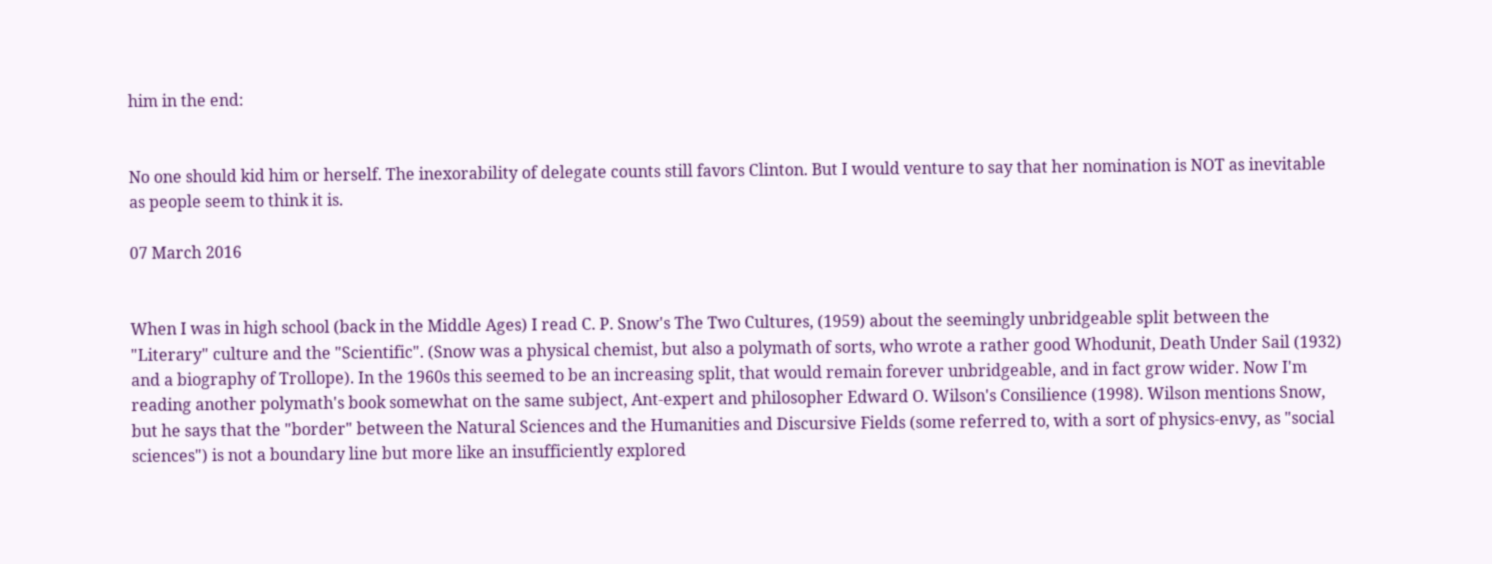him in the end:


No one should kid him or herself. The inexorability of delegate counts still favors Clinton. But I would venture to say that her nomination is NOT as inevitable as people seem to think it is.

07 March 2016


When I was in high school (back in the Middle Ages) I read C. P. Snow's The Two Cultures, (1959) about the seemingly unbridgeable split between the "Literary" culture and the "Scientific". (Snow was a physical chemist, but also a polymath of sorts, who wrote a rather good Whodunit, Death Under Sail (1932) and a biography of Trollope). In the 1960s this seemed to be an increasing split, that would remain forever unbridgeable, and in fact grow wider. Now I'm reading another polymath's book somewhat on the same subject, Ant-expert and philosopher Edward O. Wilson's Consilience (1998). Wilson mentions Snow, but he says that the "border" between the Natural Sciences and the Humanities and Discursive Fields (some referred to, with a sort of physics-envy, as "social sciences") is not a boundary line but more like an insufficiently explored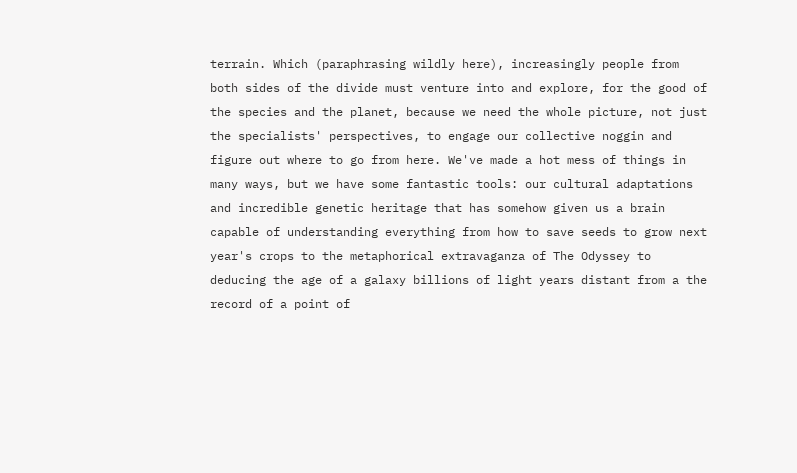terrain. Which (paraphrasing wildly here), increasingly people from both sides of the divide must venture into and explore, for the good of the species and the planet, because we need the whole picture, not just the specialists' perspectives, to engage our collective noggin and figure out where to go from here. We've made a hot mess of things in many ways, but we have some fantastic tools: our cultural adaptations and incredible genetic heritage that has somehow given us a brain capable of understanding everything from how to save seeds to grow next year's crops to the metaphorical extravaganza of The Odyssey to deducing the age of a galaxy billions of light years distant from a the record of a point of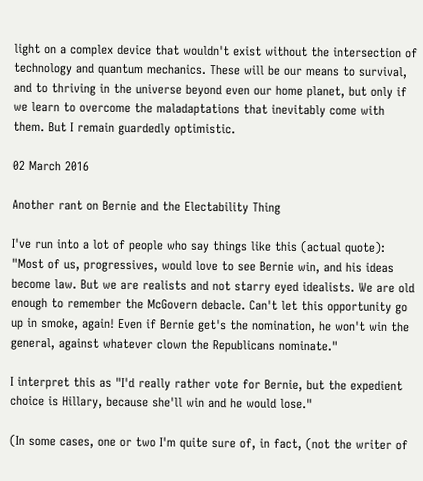light on a complex device that wouldn't exist without the intersection of technology and quantum mechanics. These will be our means to survival, and to thriving in the universe beyond even our home planet, but only if we learn to overcome the maladaptations that inevitably come with them. But I remain guardedly optimistic.

02 March 2016

Another rant on Bernie and the Electability Thing

I've run into a lot of people who say things like this (actual quote): "Most of us, progressives, would love to see Bernie win, and his ideas become law. But we are realists and not starry eyed idealists. We are old enough to remember the McGovern debacle. Can't let this opportunity go up in smoke, again! Even if Bernie get's the nomination, he won't win the general, against whatever clown the Republicans nominate."

I interpret this as "I'd really rather vote for Bernie, but the expedient choice is Hillary, because she'll win and he would lose."

(In some cases, one or two I'm quite sure of, in fact, (not the writer of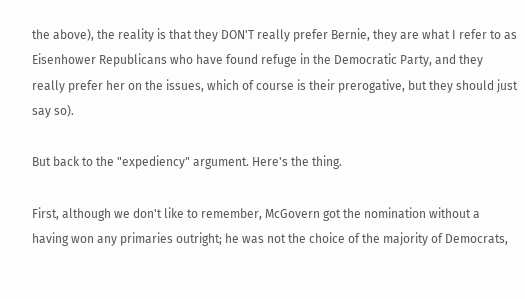the above), the reality is that they DON'T really prefer Bernie, they are what I refer to as Eisenhower Republicans who have found refuge in the Democratic Party, and they really prefer her on the issues, which of course is their prerogative, but they should just say so).

But back to the "expediency" argument. Here's the thing.

First, although we don't like to remember, McGovern got the nomination without a having won any primaries outright; he was not the choice of the majority of Democrats,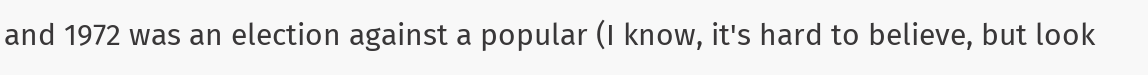and 1972 was an election against a popular (I know, it's hard to believe, but look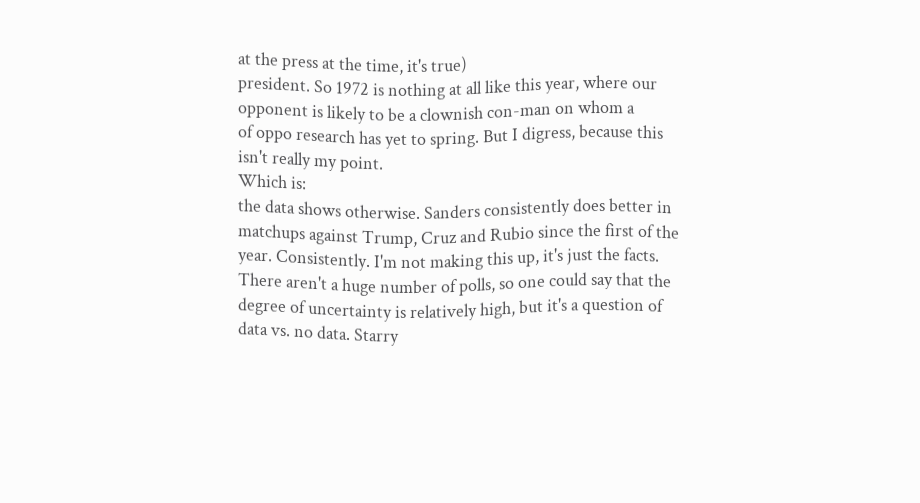at the press at the time, it's true)
president. So 1972 is nothing at all like this year, where our opponent is likely to be a clownish con-man on whom a
of oppo research has yet to spring. But I digress, because this isn't really my point.
Which is:
the data shows otherwise. Sanders consistently does better in matchups against Trump, Cruz and Rubio since the first of the year. Consistently. I'm not making this up, it's just the facts. There aren't a huge number of polls, so one could say that the degree of uncertainty is relatively high, but it's a question of data vs. no data. Starry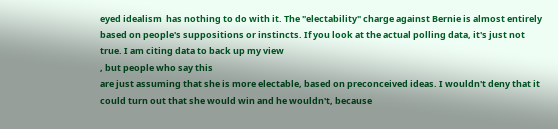eyed idealism  has nothing to do with it. The "electability" charge against Bernie is almost entirely based on people's suppositions or instincts. If you look at the actual polling data, it's just not true. I am citing data to back up my view
, but people who say this
are just assuming that she is more electable, based on preconceived ideas. I wouldn't deny that it could turn out that she would win and he wouldn't, because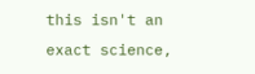this isn't an exact science,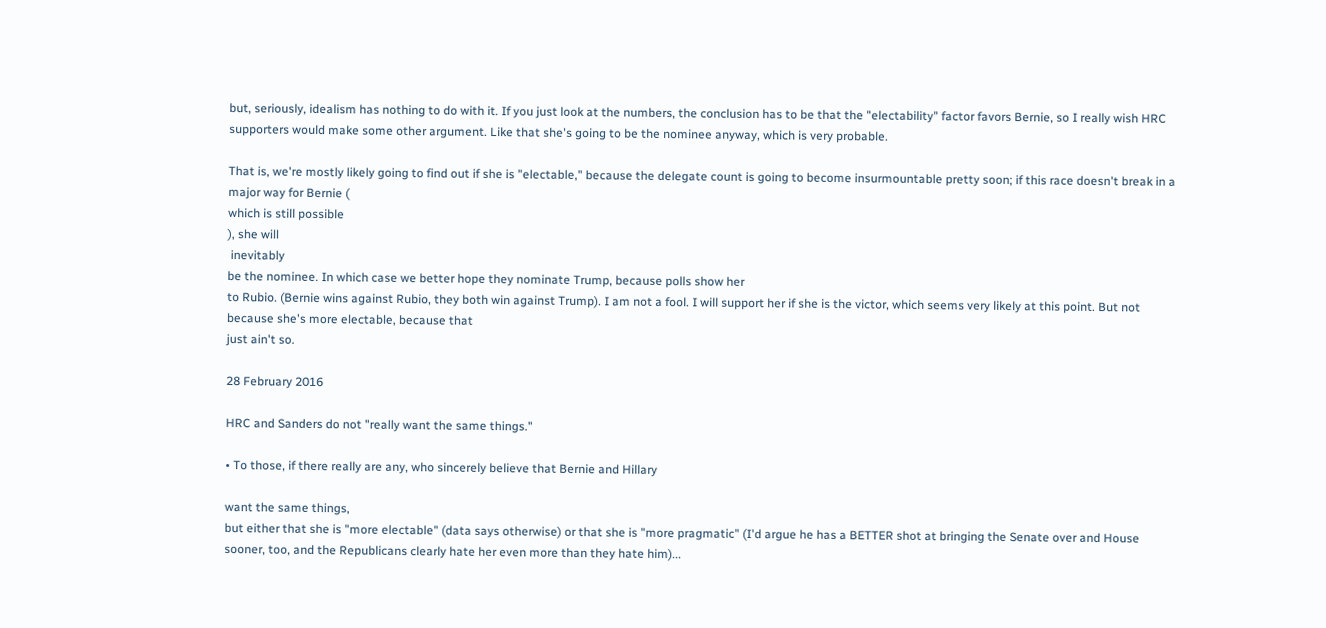but, seriously, idealism has nothing to do with it. If you just look at the numbers, the conclusion has to be that the "electability" factor favors Bernie, so I really wish HRC supporters would make some other argument. Like that she's going to be the nominee anyway, which is very probable.

That is, we're mostly likely going to find out if she is "electable," because the delegate count is going to become insurmountable pretty soon; if this race doesn't break in a major way for Bernie (
which is still possible
), she will
 inevitably
be the nominee. In which case we better hope they nominate Trump, because polls show her
to Rubio. (Bernie wins against Rubio, they both win against Trump). I am not a fool. I will support her if she is the victor, which seems very likely at this point. But not because she's more electable, because that
just ain't so.

28 February 2016

HRC and Sanders do not "really want the same things."

• To those, if there really are any, who sincerely believe that Bernie and Hillary

want the same things,
but either that she is "more electable" (data says otherwise) or that she is "more pragmatic" (I'd argue he has a BETTER shot at bringing the Senate over and House sooner, too, and the Republicans clearly hate her even more than they hate him)...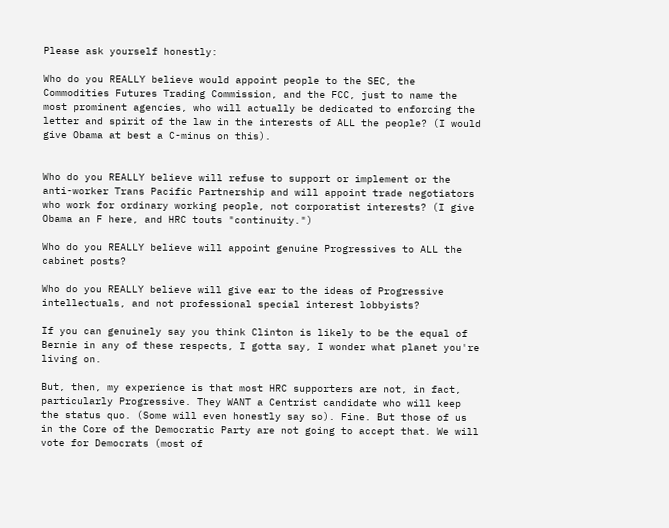Please ask yourself honestly:

Who do you REALLY believe would appoint people to the SEC, the Commodities Futures Trading Commission, and the FCC, just to name the most prominent agencies, who will actually be dedicated to enforcing the letter and spirit of the law in the interests of ALL the people? (I would give Obama at best a C-minus on this).


Who do you REALLY believe will refuse to support or implement or the anti-worker Trans Pacific Partnership and will appoint trade negotiators who work for ordinary working people, not corporatist interests? (I give Obama an F here, and HRC touts "continuity.")

Who do you REALLY believe will appoint genuine Progressives to ALL the cabinet posts?

Who do you REALLY believe will give ear to the ideas of Progressive intellectuals, and not professional special interest lobbyists?

If you can genuinely say you think Clinton is likely to be the equal of Bernie in any of these respects, I gotta say, I wonder what planet you're living on.

But, then, my experience is that most HRC supporters are not, in fact, particularly Progressive. They WANT a Centrist candidate who will keep the status quo. (Some will even honestly say so). Fine. But those of us in the Core of the Democratic Party are not going to accept that. We will vote for Democrats (most of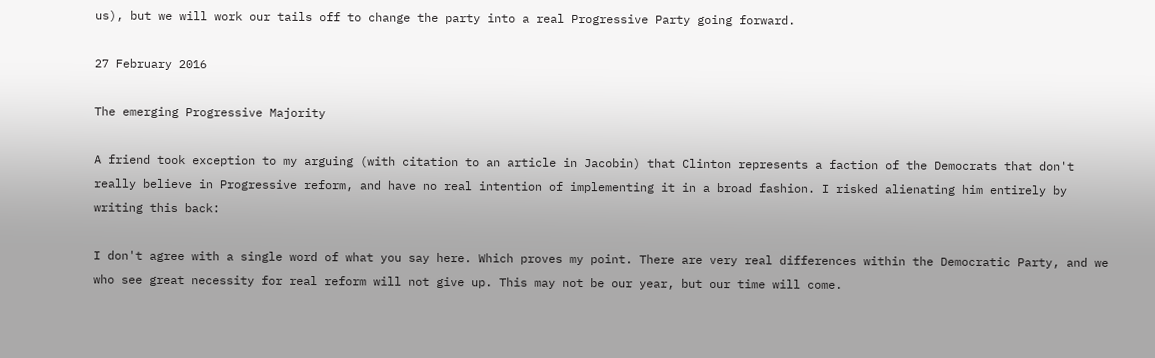us), but we will work our tails off to change the party into a real Progressive Party going forward.

27 February 2016

The emerging Progressive Majority

A friend took exception to my arguing (with citation to an article in Jacobin) that Clinton represents a faction of the Democrats that don't really believe in Progressive reform, and have no real intention of implementing it in a broad fashion. I risked alienating him entirely by writing this back:

I don't agree with a single word of what you say here. Which proves my point. There are very real differences within the Democratic Party, and we who see great necessity for real reform will not give up. This may not be our year, but our time will come.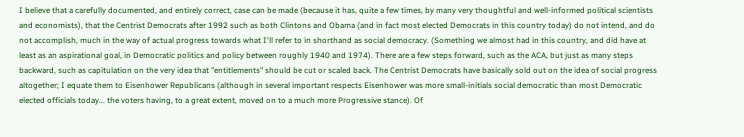I believe that a carefully documented, and entirely correct, case can be made (because it has, quite a few times, by many very thoughtful and well-informed political scientists and economists), that the Centrist Democrats after 1992 such as both Clintons and Obama (and in fact most elected Democrats in this country today) do not intend, and do not accomplish, much in the way of actual progress towards what I'll refer to in shorthand as social democracy. (Something we almost had in this country, and did have at least as an aspirational goal, in Democratic politics and policy between roughly 1940 and 1974). There are a few steps forward, such as the ACA, but just as many steps backward, such as capitulation on the very idea that "entitlements" should be cut or scaled back. The Centrist Democrats have basically sold out on the idea of social progress altogether; I equate them to Eisenhower Republicans (although in several important respects Eisenhower was more small-initials social democratic than most Democratic elected officials today... the voters having, to a great extent, moved on to a much more Progressive stance). Of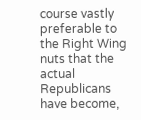course vastly preferable to the Right Wing nuts that the actual Republicans have become,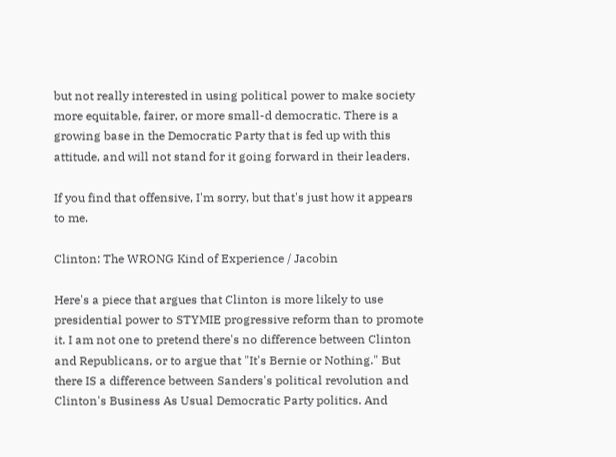but not really interested in using political power to make society more equitable, fairer, or more small-d democratic. There is a growing base in the Democratic Party that is fed up with this attitude, and will not stand for it going forward in their leaders.

If you find that offensive, I'm sorry, but that's just how it appears to me.

Clinton: The WRONG Kind of Experience / Jacobin

Here's a piece that argues that Clinton is more likely to use presidential power to STYMIE progressive reform than to promote it. I am not one to pretend there's no difference between Clinton and Republicans, or to argue that "It's Bernie or Nothing." But there IS a difference between Sanders's political revolution and Clinton's Business As Usual Democratic Party politics. And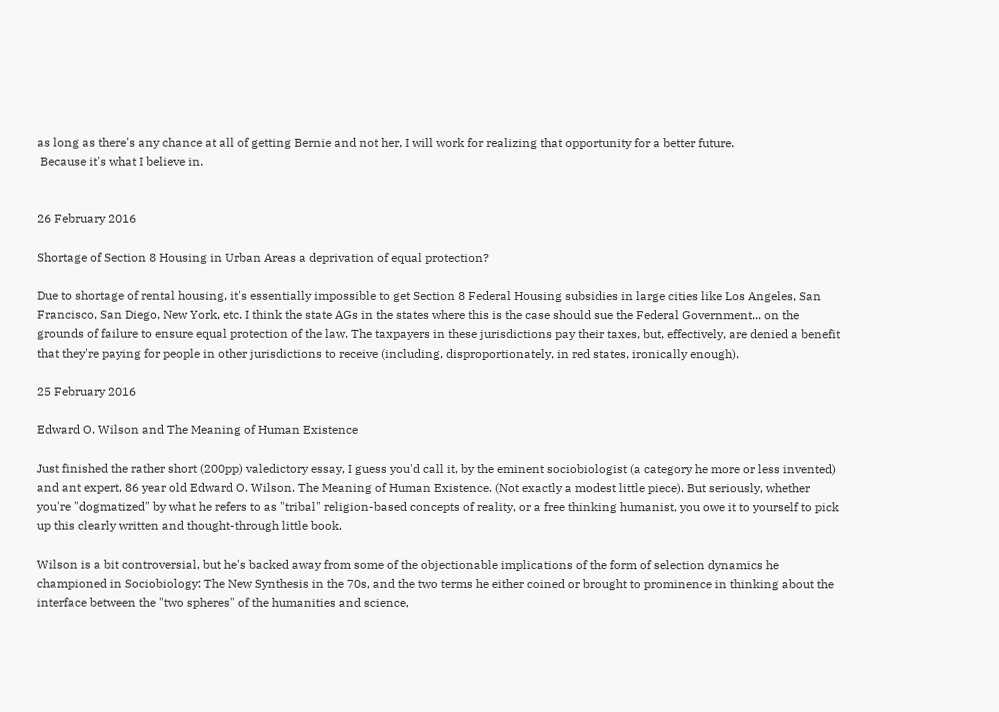as long as there's any chance at all of getting Bernie and not her, I will work for realizing that opportunity for a better future.
 Because it's what I believe in.


26 February 2016

Shortage of Section 8 Housing in Urban Areas a deprivation of equal protection?

Due to shortage of rental housing, it's essentially impossible to get Section 8 Federal Housing subsidies in large cities like Los Angeles, San Francisco, San Diego, New York, etc. I think the state AGs in the states where this is the case should sue the Federal Government... on the grounds of failure to ensure equal protection of the law. The taxpayers in these jurisdictions pay their taxes, but, effectively, are denied a benefit that they're paying for people in other jurisdictions to receive (including, disproportionately, in red states, ironically enough).

25 February 2016

Edward O. Wilson and The Meaning of Human Existence

Just finished the rather short (200pp) valedictory essay, I guess you'd call it, by the eminent sociobiologist (a category he more or less invented) and ant expert, 86 year old Edward O. Wilson. The Meaning of Human Existence. (Not exactly a modest little piece). But seriously, whether you're "dogmatized" by what he refers to as "tribal" religion-based concepts of reality, or a free thinking humanist, you owe it to yourself to pick up this clearly written and thought-through little book.

Wilson is a bit controversial, but he's backed away from some of the objectionable implications of the form of selection dynamics he championed in Sociobiology: The New Synthesis in the 70s, and the two terms he either coined or brought to prominence in thinking about the interface between the "two spheres" of the humanities and science,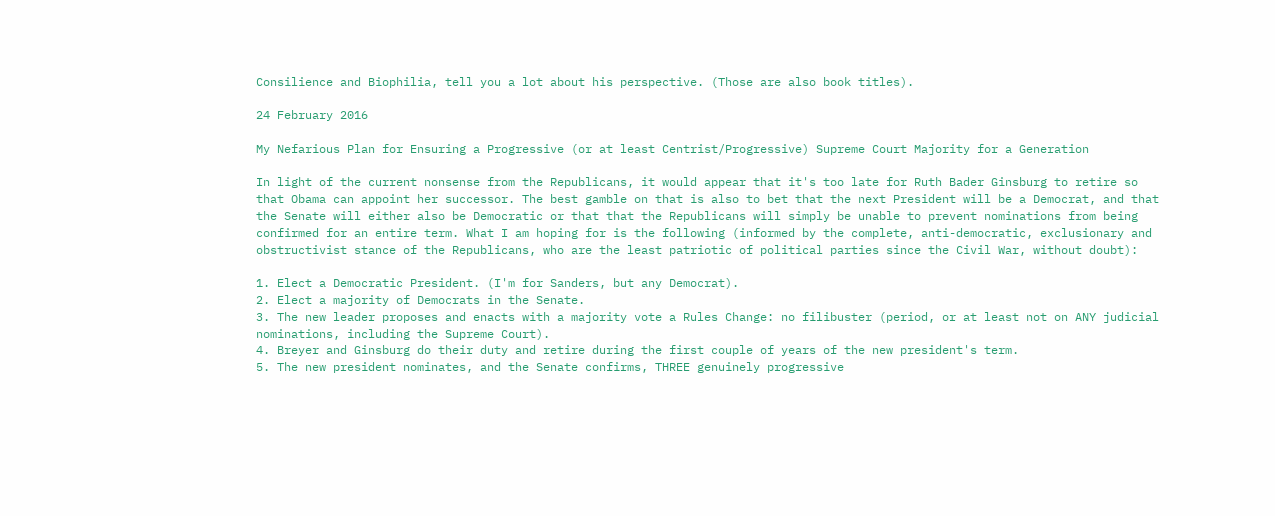Consilience and Biophilia, tell you a lot about his perspective. (Those are also book titles).

24 February 2016

My Nefarious Plan for Ensuring a Progressive (or at least Centrist/Progressive) Supreme Court Majority for a Generation

In light of the current nonsense from the Republicans, it would appear that it's too late for Ruth Bader Ginsburg to retire so that Obama can appoint her successor. The best gamble on that is also to bet that the next President will be a Democrat, and that the Senate will either also be Democratic or that that the Republicans will simply be unable to prevent nominations from being confirmed for an entire term. What I am hoping for is the following (informed by the complete, anti-democratic, exclusionary and obstructivist stance of the Republicans, who are the least patriotic of political parties since the Civil War, without doubt):

1. Elect a Democratic President. (I'm for Sanders, but any Democrat).
2. Elect a majority of Democrats in the Senate.
3. The new leader proposes and enacts with a majority vote a Rules Change: no filibuster (period, or at least not on ANY judicial nominations, including the Supreme Court).
4. Breyer and Ginsburg do their duty and retire during the first couple of years of the new president's term.
5. The new president nominates, and the Senate confirms, THREE genuinely progressive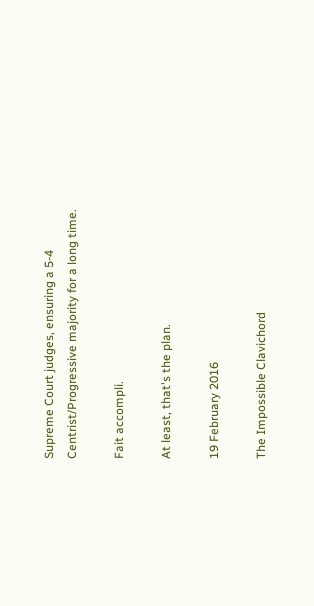Supreme Court judges, ensuring a 5-4 Centrist/Progressive majority for a long time.

Fait accompli.

At least, that's the plan.

19 February 2016

The Impossible Clavichord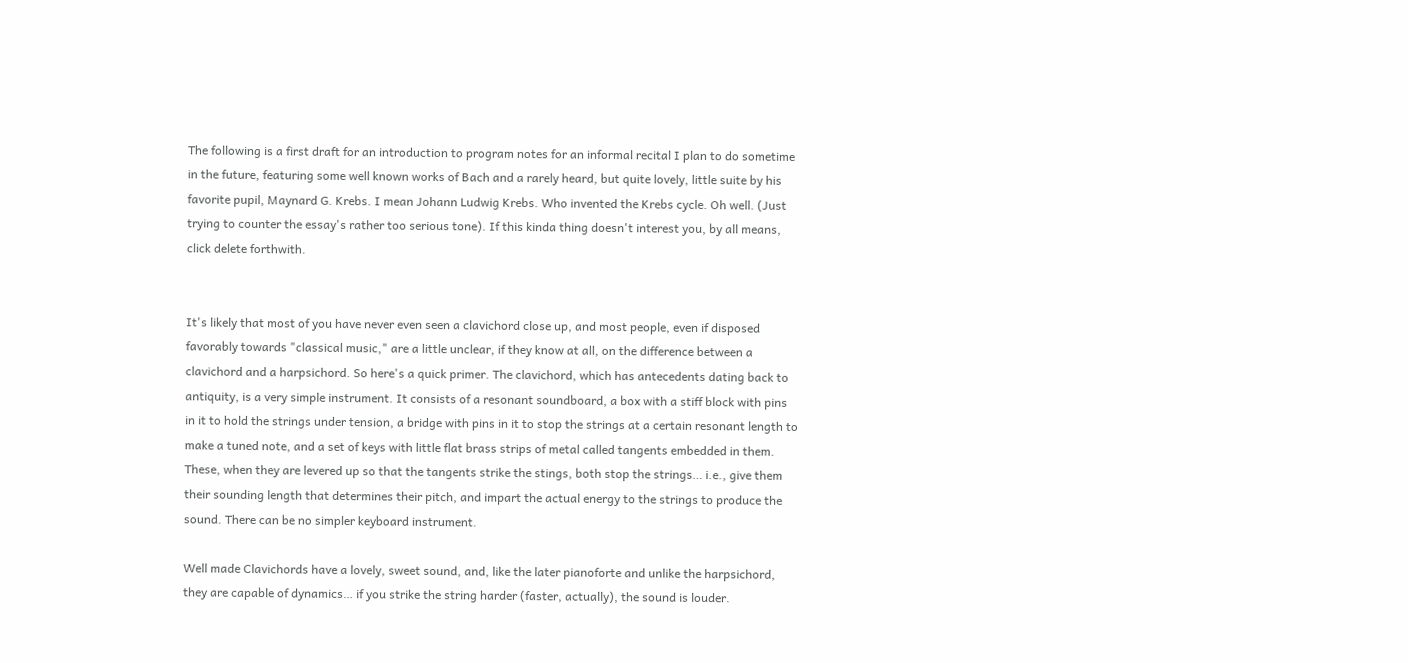The following is a first draft for an introduction to program notes for an informal recital I plan to do sometime in the future, featuring some well known works of Bach and a rarely heard, but quite lovely, little suite by his favorite pupil, Maynard G. Krebs. I mean Johann Ludwig Krebs. Who invented the Krebs cycle. Oh well. (Just trying to counter the essay's rather too serious tone). If this kinda thing doesn't interest you, by all means, click delete forthwith.


It's likely that most of you have never even seen a clavichord close up, and most people, even if disposed favorably towards "classical music," are a little unclear, if they know at all, on the difference between a clavichord and a harpsichord. So here's a quick primer. The clavichord, which has antecedents dating back to antiquity, is a very simple instrument. It consists of a resonant soundboard, a box with a stiff block with pins in it to hold the strings under tension, a bridge with pins in it to stop the strings at a certain resonant length to make a tuned note, and a set of keys with little flat brass strips of metal called tangents embedded in them. These, when they are levered up so that the tangents strike the stings, both stop the strings… i.e., give them their sounding length that determines their pitch, and impart the actual energy to the strings to produce the sound. There can be no simpler keyboard instrument.

Well made Clavichords have a lovely, sweet sound, and, like the later pianoforte and unlike the harpsichord, they are capable of dynamics… if you strike the string harder (faster, actually), the sound is louder.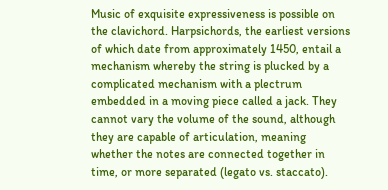Music of exquisite expressiveness is possible on the clavichord. Harpsichords, the earliest versions of which date from approximately 1450, entail a mechanism whereby the string is plucked by a complicated mechanism with a plectrum embedded in a moving piece called a jack. They cannot vary the volume of the sound, although they are capable of articulation, meaning whether the notes are connected together in time, or more separated (legato vs. staccato).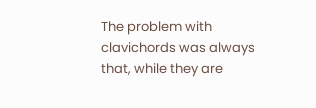The problem with clavichords was always that, while they are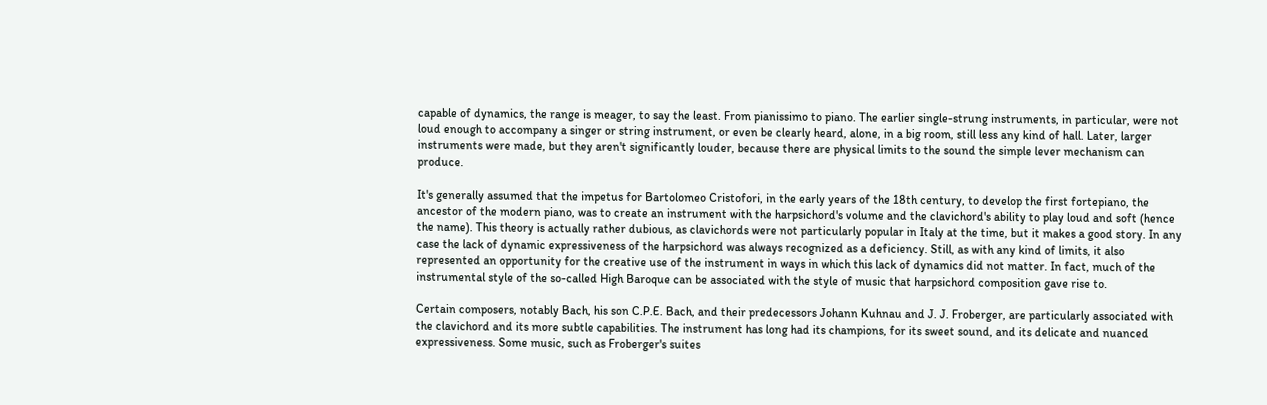capable of dynamics, the range is meager, to say the least. From pianissimo to piano. The earlier single-strung instruments, in particular, were not loud enough to accompany a singer or string instrument, or even be clearly heard, alone, in a big room, still less any kind of hall. Later, larger instruments were made, but they aren't significantly louder, because there are physical limits to the sound the simple lever mechanism can produce.

It's generally assumed that the impetus for Bartolomeo Cristofori, in the early years of the 18th century, to develop the first fortepiano, the ancestor of the modern piano, was to create an instrument with the harpsichord's volume and the clavichord's ability to play loud and soft (hence the name). This theory is actually rather dubious, as clavichords were not particularly popular in Italy at the time, but it makes a good story. In any case the lack of dynamic expressiveness of the harpsichord was always recognized as a deficiency. Still, as with any kind of limits, it also represented an opportunity for the creative use of the instrument in ways in which this lack of dynamics did not matter. In fact, much of the instrumental style of the so-called High Baroque can be associated with the style of music that harpsichord composition gave rise to.

Certain composers, notably Bach, his son C.P.E. Bach, and their predecessors Johann Kuhnau and J. J. Froberger, are particularly associated with the clavichord and its more subtle capabilities. The instrument has long had its champions, for its sweet sound, and its delicate and nuanced expressiveness. Some music, such as Froberger's suites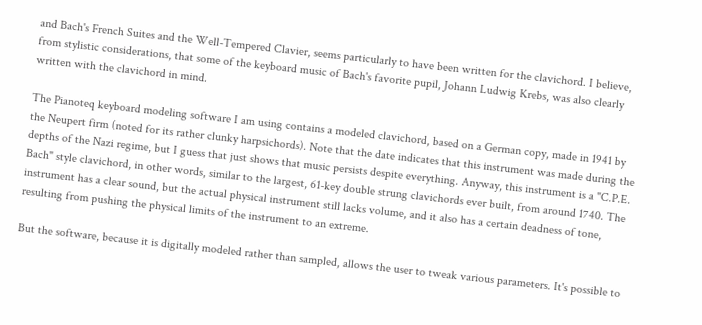and Bach's French Suites and the Well-Tempered Clavier, seems particularly to have been written for the clavichord. I believe, from stylistic considerations, that some of the keyboard music of Bach's favorite pupil, Johann Ludwig Krebs, was also clearly written with the clavichord in mind.

The Pianoteq keyboard modeling software I am using contains a modeled clavichord, based on a German copy, made in 1941 by the Neupert firm (noted for its rather clunky harpsichords). Note that the date indicates that this instrument was made during the depths of the Nazi regime, but I guess that just shows that music persists despite everything. Anyway, this instrument is a "C.P.E. Bach" style clavichord, in other words, similar to the largest, 61-key double strung clavichords ever built, from around 1740. The instrument has a clear sound, but the actual physical instrument still lacks volume, and it also has a certain deadness of tone, resulting from pushing the physical limits of the instrument to an extreme.

But the software, because it is digitally modeled rather than sampled, allows the user to tweak various parameters. It's possible to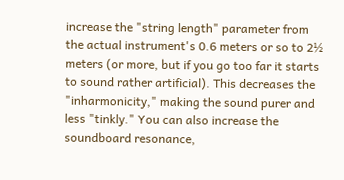increase the "string length" parameter from the actual instrument's 0.6 meters or so to 2½ meters (or more, but if you go too far it starts to sound rather artificial). This decreases the "inharmonicity," making the sound purer and less "tinkly." You can also increase the soundboard resonance,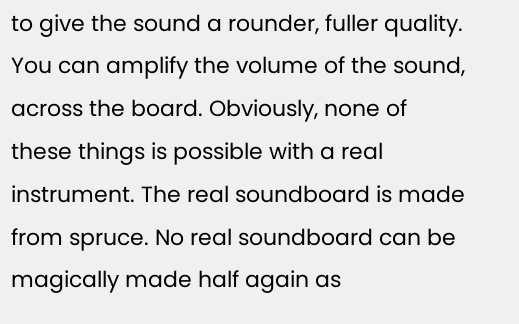to give the sound a rounder, fuller quality. You can amplify the volume of the sound, across the board. Obviously, none of these things is possible with a real instrument. The real soundboard is made from spruce. No real soundboard can be magically made half again as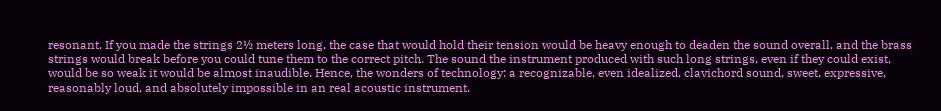resonant. If you made the strings 2½ meters long, the case that would hold their tension would be heavy enough to deaden the sound overall, and the brass strings would break before you could tune them to the correct pitch. The sound the instrument produced with such long strings, even if they could exist, would be so weak it would be almost inaudible. Hence, the wonders of technology: a recognizable, even idealized, clavichord sound, sweet, expressive, reasonably loud, and absolutely impossible in an real acoustic instrument.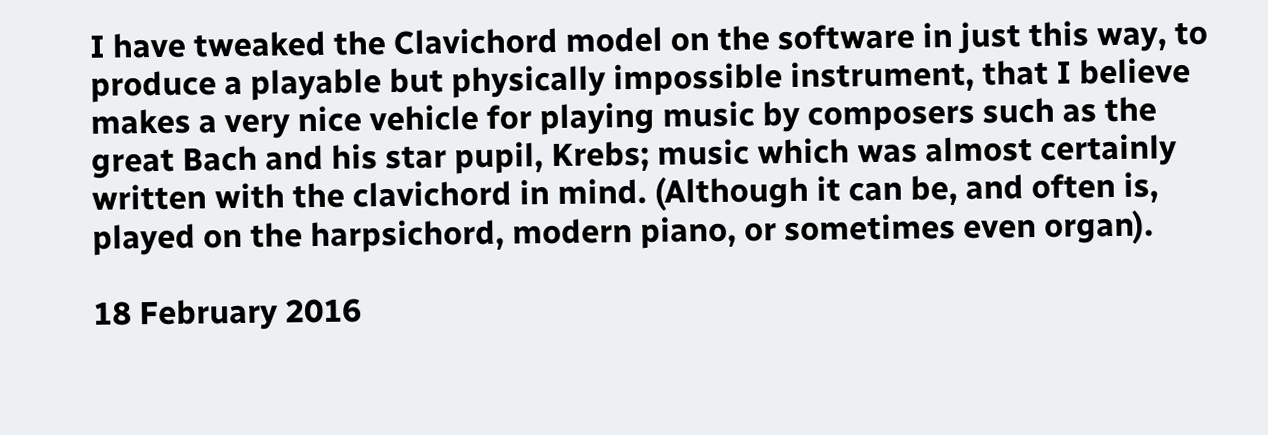I have tweaked the Clavichord model on the software in just this way, to produce a playable but physically impossible instrument, that I believe makes a very nice vehicle for playing music by composers such as the great Bach and his star pupil, Krebs; music which was almost certainly written with the clavichord in mind. (Although it can be, and often is, played on the harpsichord, modern piano, or sometimes even organ).

18 February 2016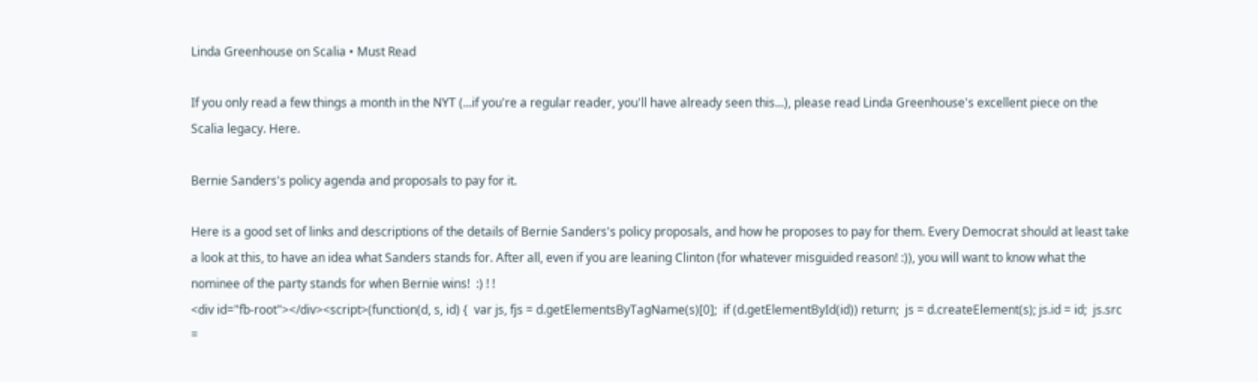Linda Greenhouse on Scalia • Must Read

If you only read a few things a month in the NYT (...if you're a regular reader, you'll have already seen this...), please read Linda Greenhouse's excellent piece on the Scalia legacy. Here.

Bernie Sanders's policy agenda and proposals to pay for it.

Here is a good set of links and descriptions of the details of Bernie Sanders's policy proposals, and how he proposes to pay for them. Every Democrat should at least take a look at this, to have an idea what Sanders stands for. After all, even if you are leaning Clinton (for whatever misguided reason! :)), you will want to know what the nominee of the party stands for when Bernie wins!  :) ! !
<div id="fb-root"></div><script>(function(d, s, id) {  var js, fjs = d.getElementsByTagName(s)[0];  if (d.getElementById(id)) return;  js = d.createElement(s); js.id = id;  js.src =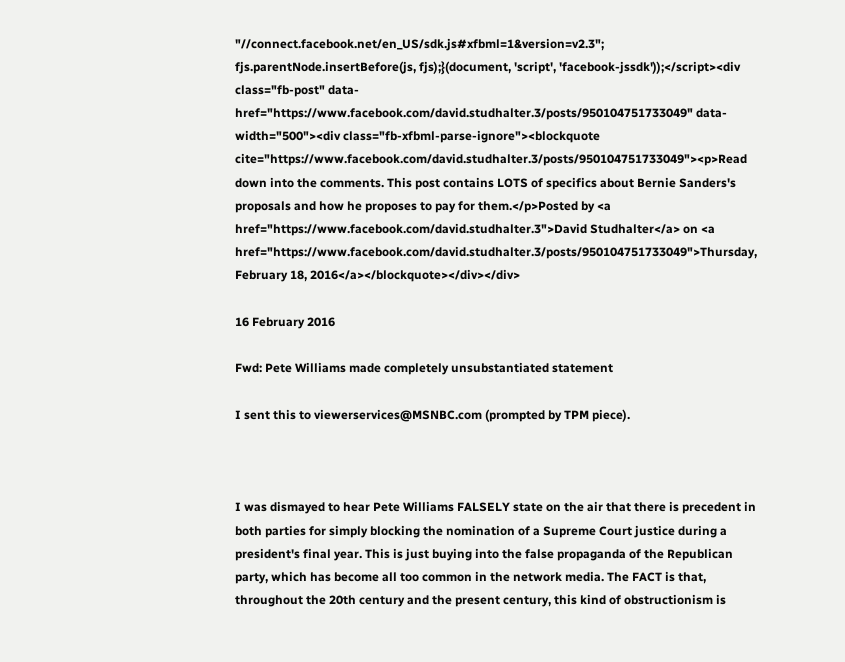"//connect.facebook.net/en_US/sdk.js#xfbml=1&version=v2.3";  fjs.parentNode.insertBefore(js, fjs);}(document, 'script', 'facebook-jssdk'));</script><div class="fb-post" data-href="https://www.facebook.com/david.studhalter.3/posts/950104751733049" data-width="500"><div class="fb-xfbml-parse-ignore"><blockquote cite="https://www.facebook.com/david.studhalter.3/posts/950104751733049"><p>Read down into the comments. This post contains LOTS of specifics about Bernie Sanders's proposals and how he proposes to pay for them.</p>Posted by <a href="https://www.facebook.com/david.studhalter.3">David Studhalter</a> on <a href="https://www.facebook.com/david.studhalter.3/posts/950104751733049">Thursday, February 18, 2016</a></blockquote></div></div>

16 February 2016

Fwd: Pete Williams made completely unsubstantiated statement

I sent this to viewerservices@MSNBC.com (prompted by TPM piece).



I was dismayed to hear Pete Williams FALSELY state on the air that there is precedent in both parties for simply blocking the nomination of a Supreme Court justice during a president's final year. This is just buying into the false propaganda of the Republican party, which has become all too common in the network media. The FACT is that, throughout the 20th century and the present century, this kind of obstructionism is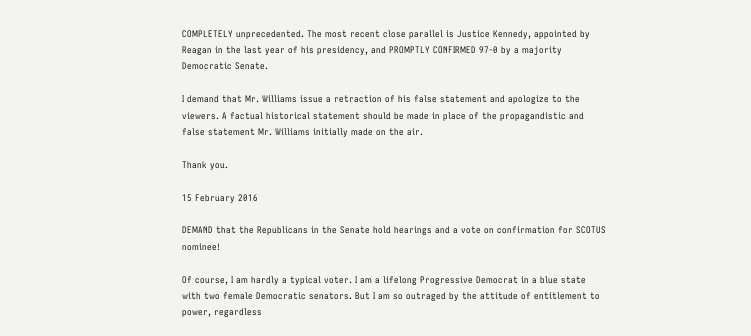COMPLETELY unprecedented. The most recent close parallel is Justice Kennedy, appointed by Reagan in the last year of his presidency, and PROMPTLY CONFIRMED 97-0 by a majority Democratic Senate.

I demand that Mr. Williams issue a retraction of his false statement and apologize to the viewers. A factual historical statement should be made in place of the propagandistic and false statement Mr. Williams initially made on the air.

Thank you.

15 February 2016

DEMAND that the Republicans in the Senate hold hearings and a vote on confirmation for SCOTUS nominee!

Of course, I am hardly a typical voter. I am a lifelong Progressive Democrat in a blue state with two female Democratic senators. But I am so outraged by the attitude of entitlement to power, regardless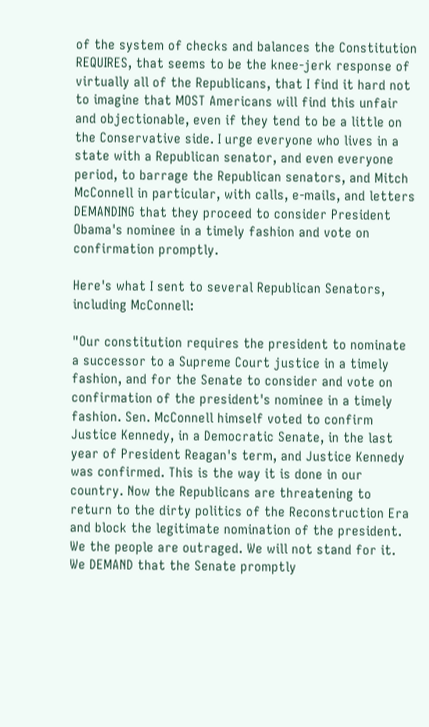of the system of checks and balances the Constitution REQUIRES, that seems to be the knee-jerk response of virtually all of the Republicans, that I find it hard not to imagine that MOST Americans will find this unfair and objectionable, even if they tend to be a little on the Conservative side. I urge everyone who lives in a state with a Republican senator, and even everyone period, to barrage the Republican senators, and Mitch McConnell in particular, with calls, e-mails, and letters DEMANDING that they proceed to consider President Obama's nominee in a timely fashion and vote on confirmation promptly.

Here's what I sent to several Republican Senators, including McConnell:

"Our constitution requires the president to nominate a successor to a Supreme Court justice in a timely fashion, and for the Senate to consider and vote on confirmation of the president's nominee in a timely fashion. Sen. McConnell himself voted to confirm Justice Kennedy, in a Democratic Senate, in the last year of President Reagan's term, and Justice Kennedy was confirmed. This is the way it is done in our country. Now the Republicans are threatening to return to the dirty politics of the Reconstruction Era and block the legitimate nomination of the president. We the people are outraged. We will not stand for it. We DEMAND that the Senate promptly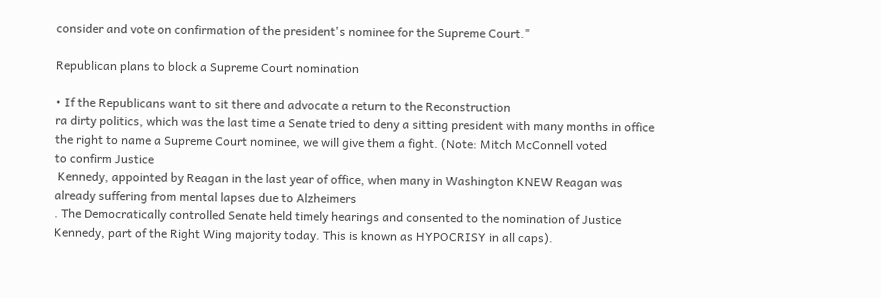consider and vote on confirmation of the president's nominee for the Supreme Court."

Republican plans to block a Supreme Court nomination

• If the Republicans want to sit there and advocate a return to the Reconstruction
ra dirty politics, which was the last time a Senate tried to deny a sitting president with many months in office the right to name a Supreme Court nominee, we will give them a fight. (Note: Mitch McConnell voted
to confirm Justice
 Kennedy, appointed by Reagan in the last year of office, when many in Washington KNEW Reagan was already suffering from mental lapses due to Alzheimers
. The Democratically controlled Senate held timely hearings and consented to the nomination of Justice Kennedy, part of the Right Wing majority today. This is known as HYPOCRISY in all caps).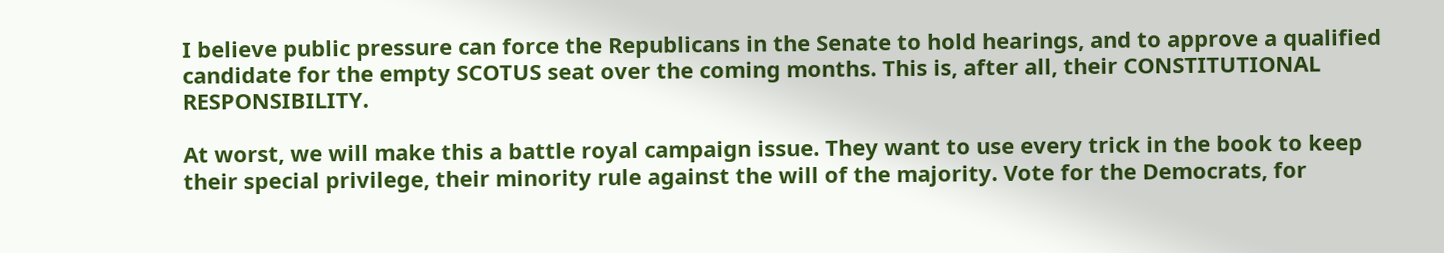I believe public pressure can force the Republicans in the Senate to hold hearings, and to approve a qualified candidate for the empty SCOTUS seat over the coming months. This is, after all, their CONSTITUTIONAL RESPONSIBILITY.

At worst, we will make this a battle royal campaign issue. They want to use every trick in the book to keep their special privilege, their minority rule against the will of the majority. Vote for the Democrats, for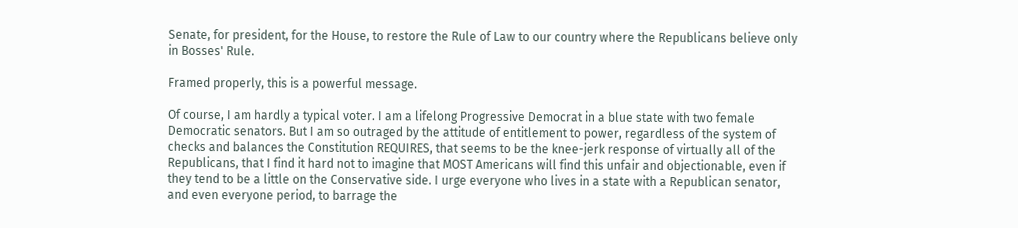Senate, for president, for the House, to restore the Rule of Law to our country where the Republicans believe only in Bosses' Rule.

Framed properly, this is a powerful message.

Of course, I am hardly a typical voter. I am a lifelong Progressive Democrat in a blue state with two female Democratic senators. But I am so outraged by the attitude of entitlement to power, regardless of the system of checks and balances the Constitution REQUIRES, that seems to be the knee-jerk response of virtually all of the Republicans, that I find it hard not to imagine that MOST Americans will find this unfair and objectionable, even if they tend to be a little on the Conservative side. I urge everyone who lives in a state with a Republican senator, and even everyone period, to barrage the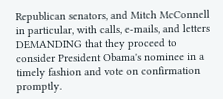Republican senators, and Mitch McConnell in particular, with calls, e-mails, and letters DEMANDING that they proceed to consider President Obama's nominee in a timely fashion and vote on confirmation promptly.